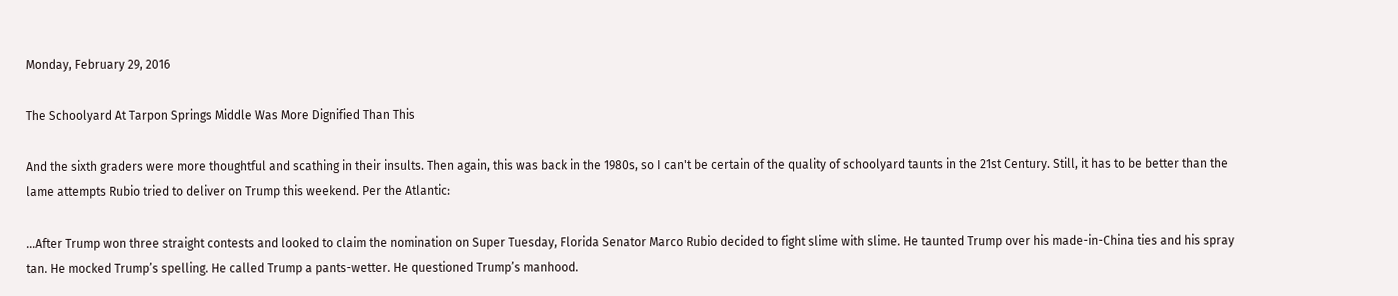Monday, February 29, 2016

The Schoolyard At Tarpon Springs Middle Was More Dignified Than This

And the sixth graders were more thoughtful and scathing in their insults. Then again, this was back in the 1980s, so I can't be certain of the quality of schoolyard taunts in the 21st Century. Still, it has to be better than the lame attempts Rubio tried to deliver on Trump this weekend. Per the Atlantic:

...After Trump won three straight contests and looked to claim the nomination on Super Tuesday, Florida Senator Marco Rubio decided to fight slime with slime. He taunted Trump over his made-in-China ties and his spray tan. He mocked Trump’s spelling. He called Trump a pants-wetter. He questioned Trump’s manhood.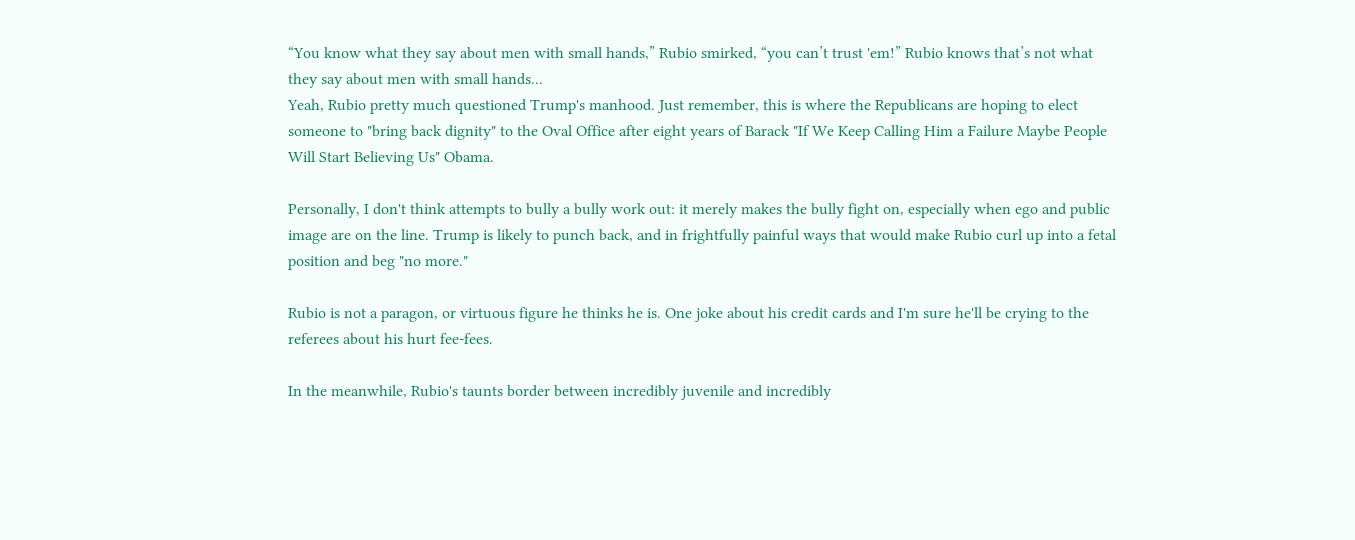“You know what they say about men with small hands,” Rubio smirked, “you can’t trust 'em!” Rubio knows that’s not what they say about men with small hands...
Yeah, Rubio pretty much questioned Trump's manhood. Just remember, this is where the Republicans are hoping to elect someone to "bring back dignity" to the Oval Office after eight years of Barack "If We Keep Calling Him a Failure Maybe People Will Start Believing Us" Obama.

Personally, I don't think attempts to bully a bully work out: it merely makes the bully fight on, especially when ego and public image are on the line. Trump is likely to punch back, and in frightfully painful ways that would make Rubio curl up into a fetal position and beg "no more."

Rubio is not a paragon, or virtuous figure he thinks he is. One joke about his credit cards and I'm sure he'll be crying to the referees about his hurt fee-fees.

In the meanwhile, Rubio's taunts border between incredibly juvenile and incredibly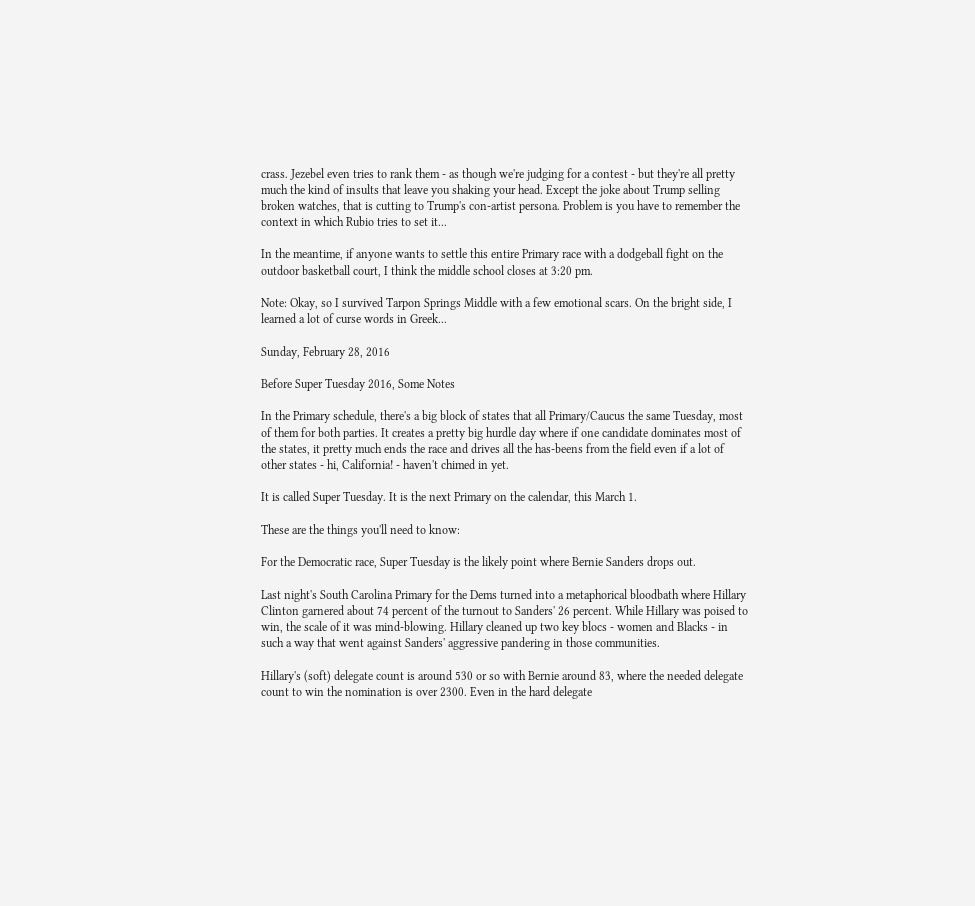crass. Jezebel even tries to rank them - as though we're judging for a contest - but they're all pretty much the kind of insults that leave you shaking your head. Except the joke about Trump selling broken watches, that is cutting to Trump's con-artist persona. Problem is you have to remember the context in which Rubio tries to set it...

In the meantime, if anyone wants to settle this entire Primary race with a dodgeball fight on the outdoor basketball court, I think the middle school closes at 3:20 pm.

Note: Okay, so I survived Tarpon Springs Middle with a few emotional scars. On the bright side, I learned a lot of curse words in Greek...

Sunday, February 28, 2016

Before Super Tuesday 2016, Some Notes

In the Primary schedule, there's a big block of states that all Primary/Caucus the same Tuesday, most of them for both parties. It creates a pretty big hurdle day where if one candidate dominates most of the states, it pretty much ends the race and drives all the has-beens from the field even if a lot of other states - hi, California! - haven't chimed in yet.

It is called Super Tuesday. It is the next Primary on the calendar, this March 1.

These are the things you'll need to know:

For the Democratic race, Super Tuesday is the likely point where Bernie Sanders drops out.

Last night's South Carolina Primary for the Dems turned into a metaphorical bloodbath where Hillary Clinton garnered about 74 percent of the turnout to Sanders' 26 percent. While Hillary was poised to win, the scale of it was mind-blowing. Hillary cleaned up two key blocs - women and Blacks - in such a way that went against Sanders' aggressive pandering in those communities.

Hillary's (soft) delegate count is around 530 or so with Bernie around 83, where the needed delegate count to win the nomination is over 2300. Even in the hard delegate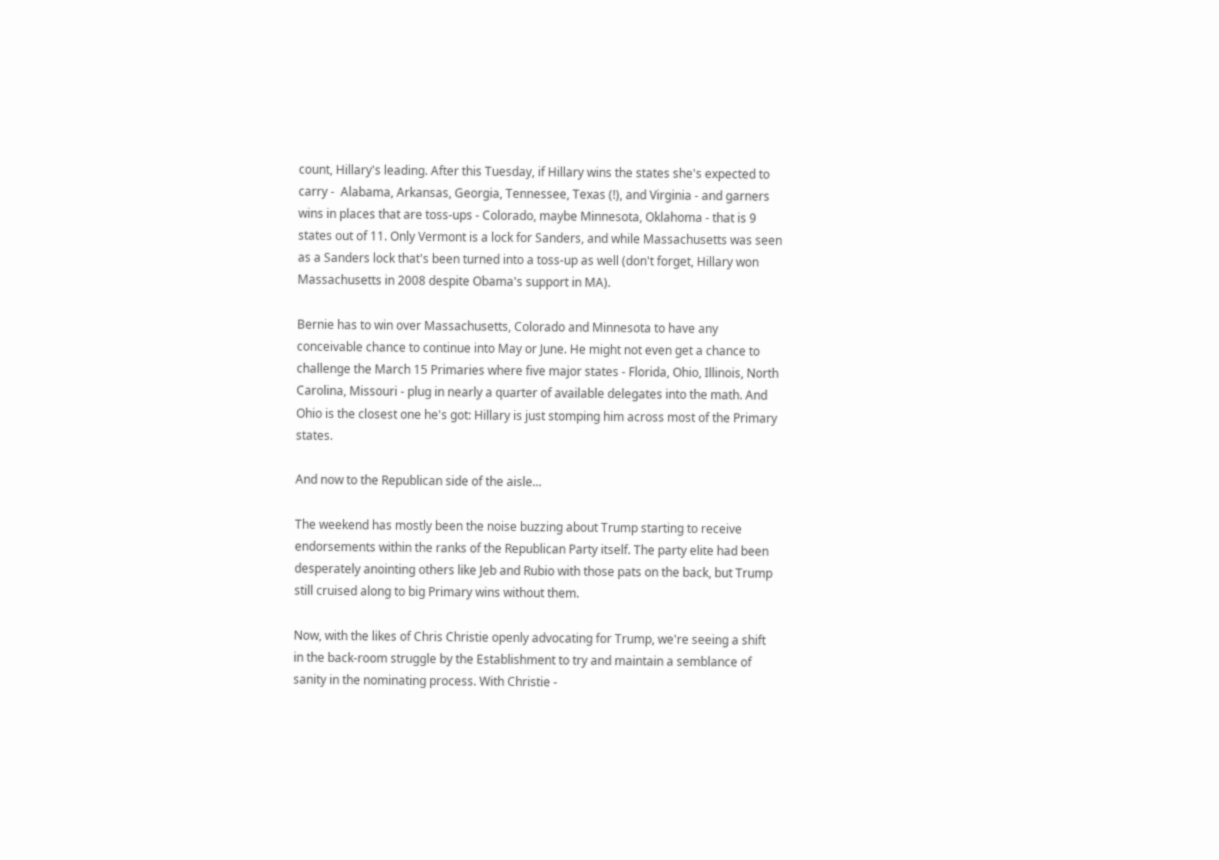count, Hillary's leading. After this Tuesday, if Hillary wins the states she's expected to carry -  Alabama, Arkansas, Georgia, Tennessee, Texas (!), and Virginia - and garners wins in places that are toss-ups - Colorado, maybe Minnesota, Oklahoma - that is 9 states out of 11. Only Vermont is a lock for Sanders, and while Massachusetts was seen as a Sanders lock that's been turned into a toss-up as well (don't forget, Hillary won Massachusetts in 2008 despite Obama's support in MA).

Bernie has to win over Massachusetts, Colorado and Minnesota to have any conceivable chance to continue into May or June. He might not even get a chance to challenge the March 15 Primaries where five major states - Florida, Ohio, Illinois, North Carolina, Missouri - plug in nearly a quarter of available delegates into the math. And Ohio is the closest one he's got: Hillary is just stomping him across most of the Primary states.

And now to the Republican side of the aisle...

The weekend has mostly been the noise buzzing about Trump starting to receive endorsements within the ranks of the Republican Party itself. The party elite had been desperately anointing others like Jeb and Rubio with those pats on the back, but Trump still cruised along to big Primary wins without them.

Now, with the likes of Chris Christie openly advocating for Trump, we're seeing a shift in the back-room struggle by the Establishment to try and maintain a semblance of sanity in the nominating process. With Christie -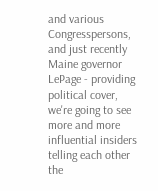and various Congresspersons, and just recently Maine governor LePage - providing political cover, we're going to see more and more influential insiders telling each other the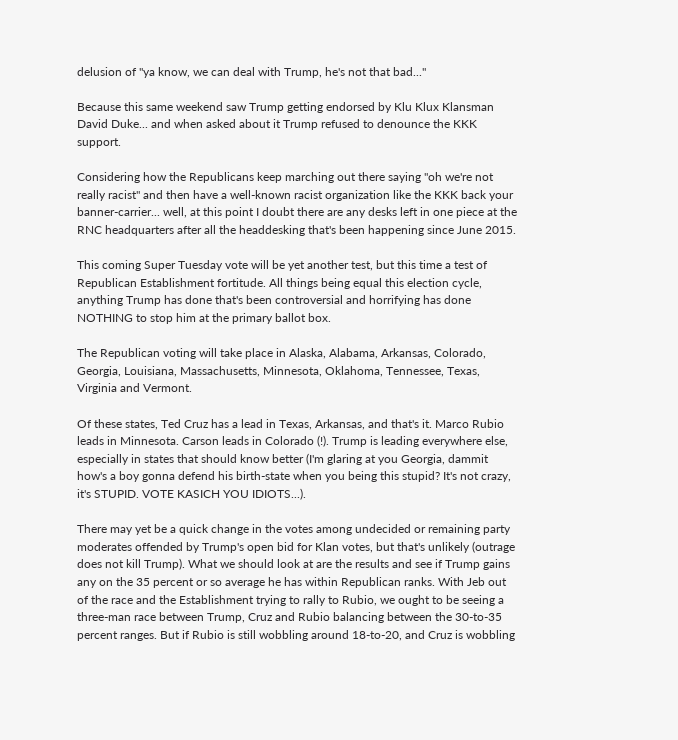delusion of "ya know, we can deal with Trump, he's not that bad..."

Because this same weekend saw Trump getting endorsed by Klu Klux Klansman David Duke... and when asked about it Trump refused to denounce the KKK support.

Considering how the Republicans keep marching out there saying "oh we're not really racist" and then have a well-known racist organization like the KKK back your banner-carrier... well, at this point I doubt there are any desks left in one piece at the RNC headquarters after all the headdesking that's been happening since June 2015.

This coming Super Tuesday vote will be yet another test, but this time a test of Republican Establishment fortitude. All things being equal this election cycle, anything Trump has done that's been controversial and horrifying has done NOTHING to stop him at the primary ballot box.

The Republican voting will take place in Alaska, Alabama, Arkansas, Colorado, Georgia, Louisiana, Massachusetts, Minnesota, Oklahoma, Tennessee, Texas, Virginia and Vermont.

Of these states, Ted Cruz has a lead in Texas, Arkansas, and that's it. Marco Rubio leads in Minnesota. Carson leads in Colorado (!). Trump is leading everywhere else, especially in states that should know better (I'm glaring at you Georgia, dammit how's a boy gonna defend his birth-state when you being this stupid? It's not crazy, it's STUPID. VOTE KASICH YOU IDIOTS...).

There may yet be a quick change in the votes among undecided or remaining party moderates offended by Trump's open bid for Klan votes, but that's unlikely (outrage does not kill Trump). What we should look at are the results and see if Trump gains any on the 35 percent or so average he has within Republican ranks. With Jeb out of the race and the Establishment trying to rally to Rubio, we ought to be seeing a three-man race between Trump, Cruz and Rubio balancing between the 30-to-35 percent ranges. But if Rubio is still wobbling around 18-to-20, and Cruz is wobbling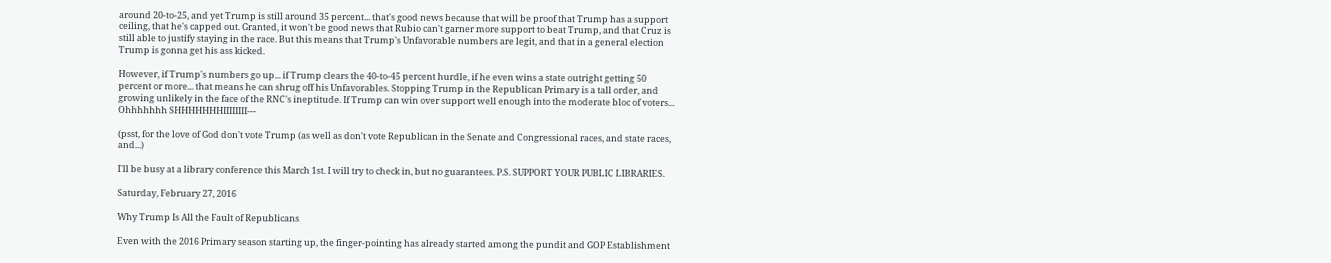around 20-to-25, and yet Trump is still around 35 percent... that's good news because that will be proof that Trump has a support ceiling, that he's capped out. Granted, it won't be good news that Rubio can't garner more support to beat Trump, and that Cruz is still able to justify staying in the race. But this means that Trump's Unfavorable numbers are legit, and that in a general election Trump is gonna get his ass kicked.

However, if Trump's numbers go up... if Trump clears the 40-to-45 percent hurdle, if he even wins a state outright getting 50 percent or more... that means he can shrug off his Unfavorables. Stopping Trump in the Republican Primary is a tall order, and growing unlikely in the face of the RNC's ineptitude. If Trump can win over support well enough into the moderate bloc of voters... Ohhhhhhh SHHHHHHHIIIIIIII---

(psst, for the love of God don't vote Trump (as well as don't vote Republican in the Senate and Congressional races, and state races, and...)

I'll be busy at a library conference this March 1st. I will try to check in, but no guarantees. P.S. SUPPORT YOUR PUBLIC LIBRARIES.

Saturday, February 27, 2016

Why Trump Is All the Fault of Republicans

Even with the 2016 Primary season starting up, the finger-pointing has already started among the pundit and GOP Establishment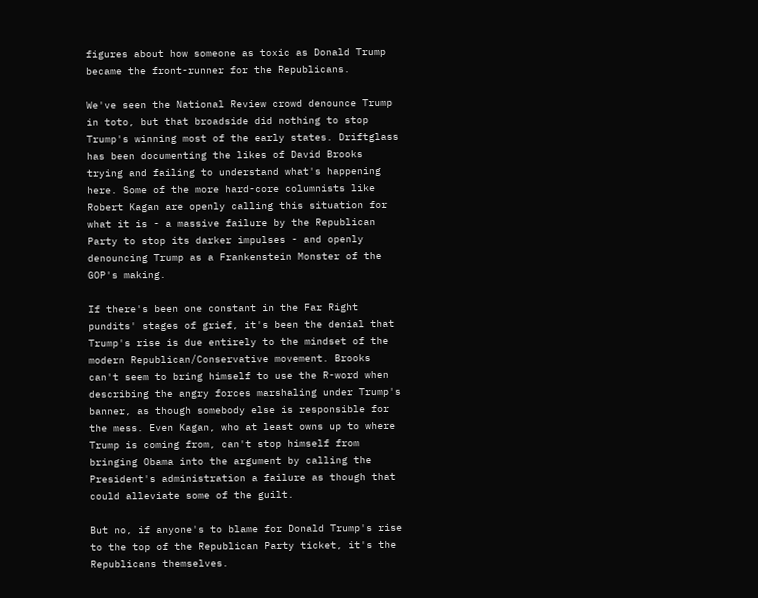figures about how someone as toxic as Donald Trump became the front-runner for the Republicans.

We've seen the National Review crowd denounce Trump in toto, but that broadside did nothing to stop Trump's winning most of the early states. Driftglass has been documenting the likes of David Brooks trying and failing to understand what's happening here. Some of the more hard-core columnists like Robert Kagan are openly calling this situation for what it is - a massive failure by the Republican Party to stop its darker impulses - and openly denouncing Trump as a Frankenstein Monster of the GOP's making.

If there's been one constant in the Far Right pundits' stages of grief, it's been the denial that Trump's rise is due entirely to the mindset of the modern Republican/Conservative movement. Brooks can't seem to bring himself to use the R-word when describing the angry forces marshaling under Trump's banner, as though somebody else is responsible for the mess. Even Kagan, who at least owns up to where Trump is coming from, can't stop himself from bringing Obama into the argument by calling the President's administration a failure as though that could alleviate some of the guilt.

But no, if anyone's to blame for Donald Trump's rise to the top of the Republican Party ticket, it's the Republicans themselves.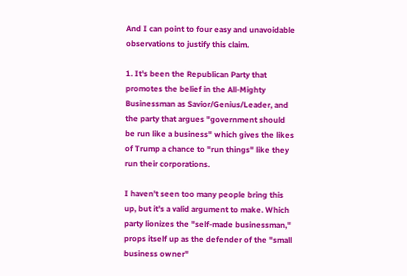And I can point to four easy and unavoidable observations to justify this claim.

1. It's been the Republican Party that promotes the belief in the All-Mighty Businessman as Savior/Genius/Leader, and the party that argues "government should be run like a business" which gives the likes of Trump a chance to "run things" like they run their corporations.

I haven't seen too many people bring this up, but it's a valid argument to make. Which party lionizes the "self-made businessman," props itself up as the defender of the "small business owner"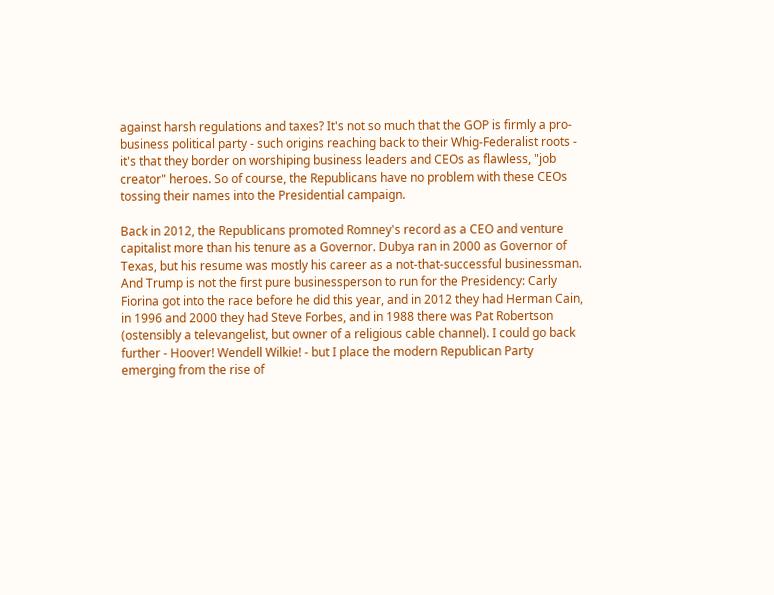against harsh regulations and taxes? It's not so much that the GOP is firmly a pro-business political party - such origins reaching back to their Whig-Federalist roots - it's that they border on worshiping business leaders and CEOs as flawless, "job creator" heroes. So of course, the Republicans have no problem with these CEOs tossing their names into the Presidential campaign.

Back in 2012, the Republicans promoted Romney's record as a CEO and venture capitalist more than his tenure as a Governor. Dubya ran in 2000 as Governor of Texas, but his resume was mostly his career as a not-that-successful businessman. And Trump is not the first pure businessperson to run for the Presidency: Carly Fiorina got into the race before he did this year, and in 2012 they had Herman Cain, in 1996 and 2000 they had Steve Forbes, and in 1988 there was Pat Robertson (ostensibly a televangelist, but owner of a religious cable channel). I could go back further - Hoover! Wendell Wilkie! - but I place the modern Republican Party emerging from the rise of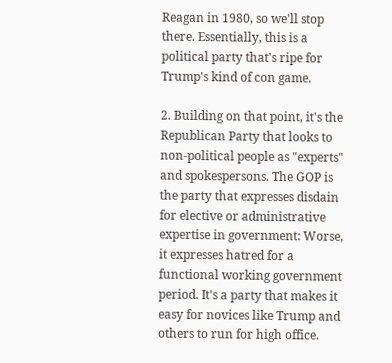Reagan in 1980, so we'll stop there. Essentially, this is a political party that's ripe for Trump's kind of con game.

2. Building on that point, it's the Republican Party that looks to non-political people as "experts" and spokespersons. The GOP is the party that expresses disdain for elective or administrative expertise in government: Worse, it expresses hatred for a functional working government period. It's a party that makes it easy for novices like Trump and others to run for high office.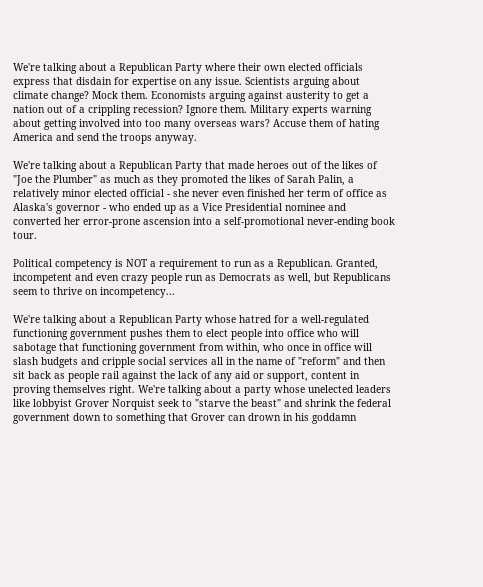We're talking about a Republican Party where their own elected officials express that disdain for expertise on any issue. Scientists arguing about climate change? Mock them. Economists arguing against austerity to get a nation out of a crippling recession? Ignore them. Military experts warning about getting involved into too many overseas wars? Accuse them of hating America and send the troops anyway.

We're talking about a Republican Party that made heroes out of the likes of "Joe the Plumber" as much as they promoted the likes of Sarah Palin, a relatively minor elected official - she never even finished her term of office as Alaska's governor - who ended up as a Vice Presidential nominee and converted her error-prone ascension into a self-promotional never-ending book tour.

Political competency is NOT a requirement to run as a Republican. Granted, incompetent and even crazy people run as Democrats as well, but Republicans seem to thrive on incompetency...

We're talking about a Republican Party whose hatred for a well-regulated functioning government pushes them to elect people into office who will sabotage that functioning government from within, who once in office will slash budgets and cripple social services all in the name of "reform" and then sit back as people rail against the lack of any aid or support, content in proving themselves right. We're talking about a party whose unelected leaders like lobbyist Grover Norquist seek to "starve the beast" and shrink the federal government down to something that Grover can drown in his goddamn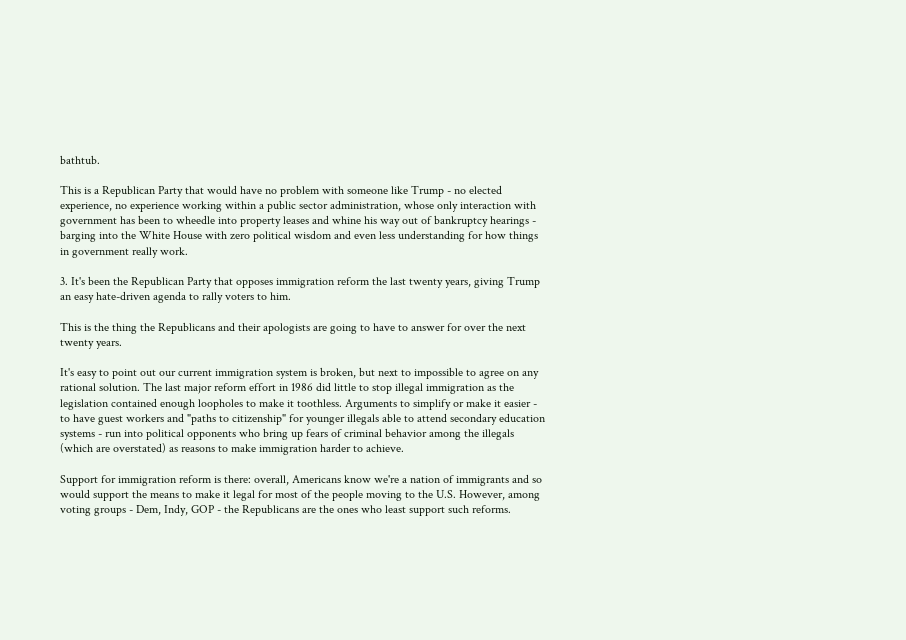bathtub.

This is a Republican Party that would have no problem with someone like Trump - no elected experience, no experience working within a public sector administration, whose only interaction with government has been to wheedle into property leases and whine his way out of bankruptcy hearings - barging into the White House with zero political wisdom and even less understanding for how things in government really work.

3. It's been the Republican Party that opposes immigration reform the last twenty years, giving Trump an easy hate-driven agenda to rally voters to him.

This is the thing the Republicans and their apologists are going to have to answer for over the next twenty years.

It's easy to point out our current immigration system is broken, but next to impossible to agree on any rational solution. The last major reform effort in 1986 did little to stop illegal immigration as the legislation contained enough loopholes to make it toothless. Arguments to simplify or make it easier - to have guest workers and "paths to citizenship" for younger illegals able to attend secondary education systems - run into political opponents who bring up fears of criminal behavior among the illegals (which are overstated) as reasons to make immigration harder to achieve.

Support for immigration reform is there: overall, Americans know we're a nation of immigrants and so would support the means to make it legal for most of the people moving to the U.S. However, among voting groups - Dem, Indy, GOP - the Republicans are the ones who least support such reforms.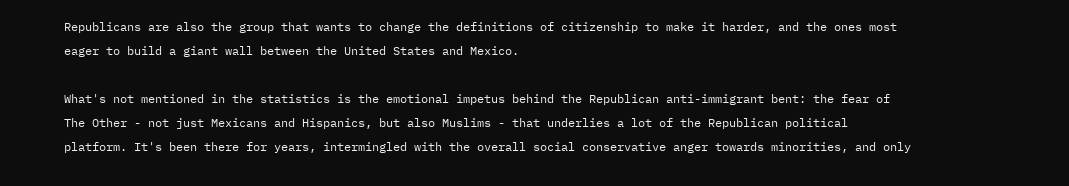Republicans are also the group that wants to change the definitions of citizenship to make it harder, and the ones most eager to build a giant wall between the United States and Mexico.

What's not mentioned in the statistics is the emotional impetus behind the Republican anti-immigrant bent: the fear of The Other - not just Mexicans and Hispanics, but also Muslims - that underlies a lot of the Republican political platform. It's been there for years, intermingled with the overall social conservative anger towards minorities, and only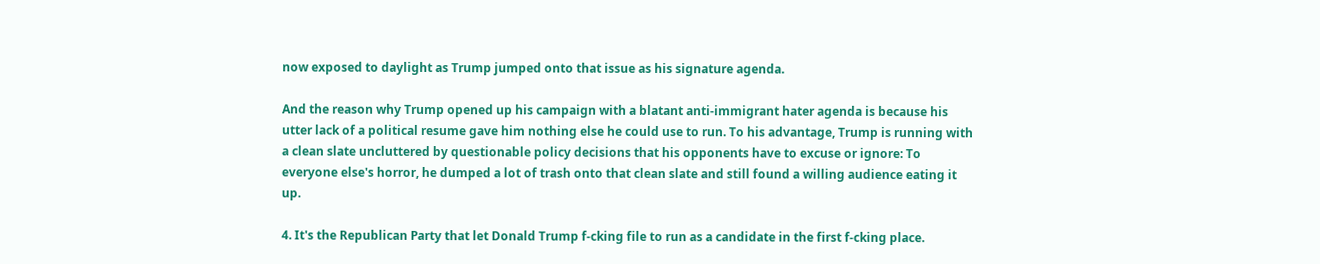now exposed to daylight as Trump jumped onto that issue as his signature agenda.

And the reason why Trump opened up his campaign with a blatant anti-immigrant hater agenda is because his utter lack of a political resume gave him nothing else he could use to run. To his advantage, Trump is running with a clean slate uncluttered by questionable policy decisions that his opponents have to excuse or ignore: To everyone else's horror, he dumped a lot of trash onto that clean slate and still found a willing audience eating it up.

4. It's the Republican Party that let Donald Trump f-cking file to run as a candidate in the first f-cking place.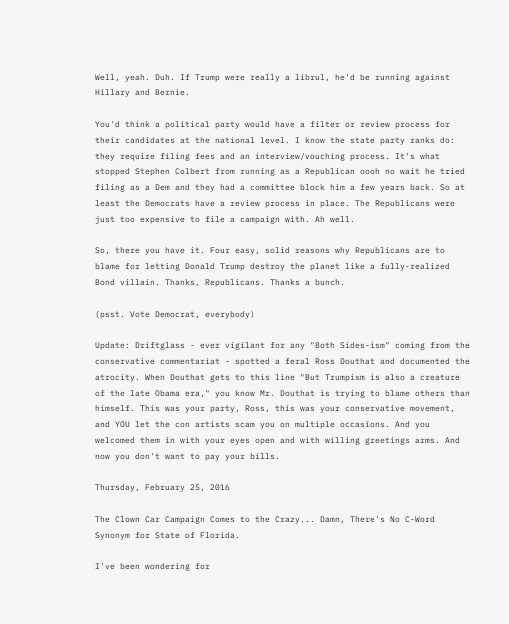Well, yeah. Duh. If Trump were really a librul, he'd be running against Hillary and Bernie.

You'd think a political party would have a filter or review process for their candidates at the national level. I know the state party ranks do: they require filing fees and an interview/vouching process. It's what stopped Stephen Colbert from running as a Republican oooh no wait he tried filing as a Dem and they had a committee block him a few years back. So at least the Democrats have a review process in place. The Republicans were just too expensive to file a campaign with. Ah well.

So, there you have it. Four easy, solid reasons why Republicans are to blame for letting Donald Trump destroy the planet like a fully-realized Bond villain. Thanks, Republicans. Thanks a bunch.

(psst. Vote Democrat, everybody)

Update: Driftglass - ever vigilant for any "Both Sides-ism" coming from the conservative commentariat - spotted a feral Ross Douthat and documented the atrocity. When Douthat gets to this line "But Trumpism is also a creature of the late Obama era," you know Mr. Douthat is trying to blame others than himself. This was your party, Ross, this was your conservative movement, and YOU let the con artists scam you on multiple occasions. And you welcomed them in with your eyes open and with willing greetings arms. And now you don't want to pay your bills.

Thursday, February 25, 2016

The Clown Car Campaign Comes to the Crazy... Damn, There's No C-Word Synonym for State of Florida.

I've been wondering for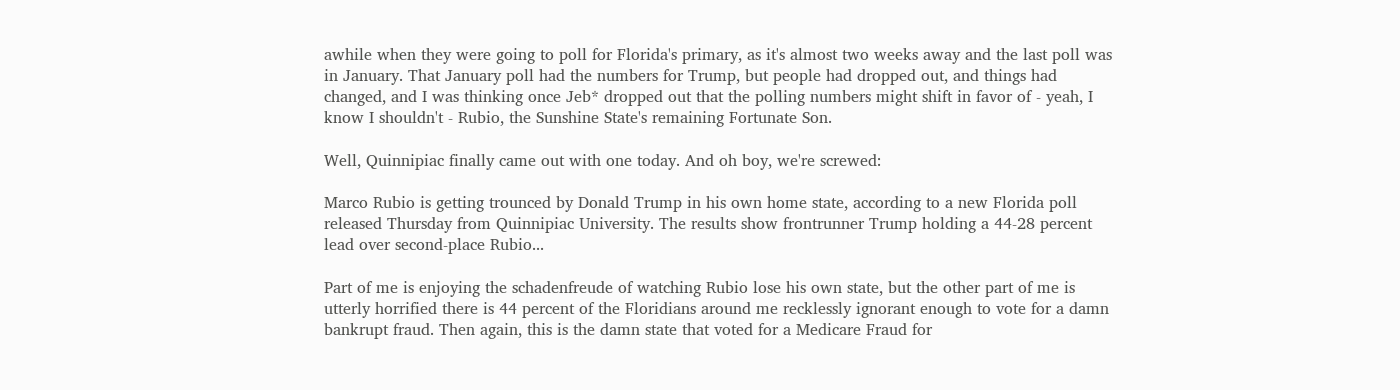awhile when they were going to poll for Florida's primary, as it's almost two weeks away and the last poll was in January. That January poll had the numbers for Trump, but people had dropped out, and things had changed, and I was thinking once Jeb* dropped out that the polling numbers might shift in favor of - yeah, I know I shouldn't - Rubio, the Sunshine State's remaining Fortunate Son.

Well, Quinnipiac finally came out with one today. And oh boy, we're screwed:

Marco Rubio is getting trounced by Donald Trump in his own home state, according to a new Florida poll released Thursday from Quinnipiac University. The results show frontrunner Trump holding a 44-28 percent lead over second-place Rubio...

Part of me is enjoying the schadenfreude of watching Rubio lose his own state, but the other part of me is utterly horrified there is 44 percent of the Floridians around me recklessly ignorant enough to vote for a damn bankrupt fraud. Then again, this is the damn state that voted for a Medicare Fraud for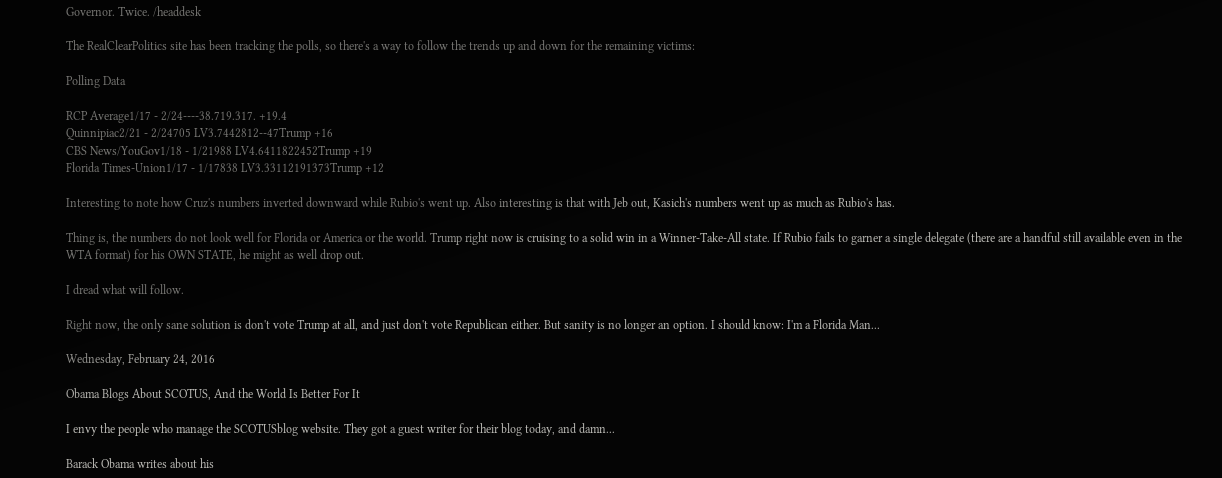Governor. Twice. /headdesk

The RealClearPolitics site has been tracking the polls, so there's a way to follow the trends up and down for the remaining victims:

Polling Data

RCP Average1/17 - 2/24----38.719.317. +19.4
Quinnipiac2/21 - 2/24705 LV3.7442812--47Trump +16
CBS News/YouGov1/18 - 1/21988 LV4.6411822452Trump +19
Florida Times-Union1/17 - 1/17838 LV3.33112191373Trump +12

Interesting to note how Cruz's numbers inverted downward while Rubio's went up. Also interesting is that with Jeb out, Kasich's numbers went up as much as Rubio's has.

Thing is, the numbers do not look well for Florida or America or the world. Trump right now is cruising to a solid win in a Winner-Take-All state. If Rubio fails to garner a single delegate (there are a handful still available even in the WTA format) for his OWN STATE, he might as well drop out.

I dread what will follow.

Right now, the only sane solution is don't vote Trump at all, and just don't vote Republican either. But sanity is no longer an option. I should know: I'm a Florida Man...

Wednesday, February 24, 2016

Obama Blogs About SCOTUS, And the World Is Better For It

I envy the people who manage the SCOTUSblog website. They got a guest writer for their blog today, and damn...

Barack Obama writes about his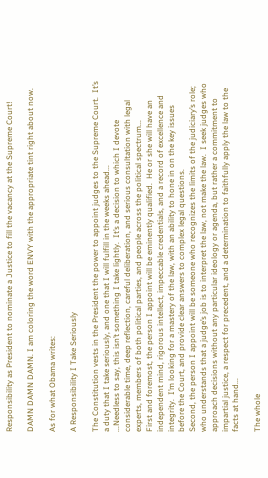Responsibility as President to nominate a Justice to fill the vacancy at the Supreme Court!

DAMN DAMN DAMN. I am coloring the word ENVY with the appropriate tint right about now.

As for what Obama writes:

A Responsibility I Take Seriously

The Constitution vests in the President the power to appoint judges to the Supreme Court.  It’s a duty that I take seriously, and one that I will fulfill in the weeks ahead...
...Needless to say, this isn’t something I take lightly.  It’s a decision to which I devote considerable time, deep reflection, careful deliberation, and serious consultation with legal experts, members of both political parties, and people across the political spectrum...
First and foremost, the person I appoint will be eminently qualified.  He or she will have an independent mind, rigorous intellect, impeccable credentials, and a record of excellence and integrity.  I’m looking for a mastery of the law, with an ability to hone in on the key issues before the Court, and provide clear answers to complex legal questions.
Second, the person I appoint will be someone who recognizes the limits of the judiciary’s role; who understands that a judge’s job is to interpret the law, not make the law.  I seek judges who approach decisions without any particular ideology or agenda, but rather a commitment to impartial justice, a respect for precedent, and a determination to faithfully apply the law to the facts at hand...

The whole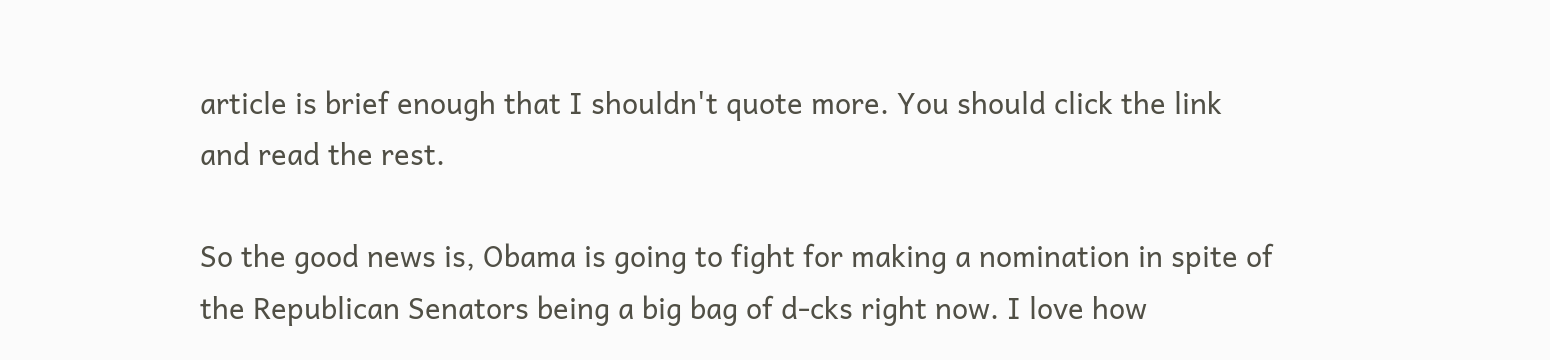article is brief enough that I shouldn't quote more. You should click the link and read the rest.

So the good news is, Obama is going to fight for making a nomination in spite of the Republican Senators being a big bag of d-cks right now. I love how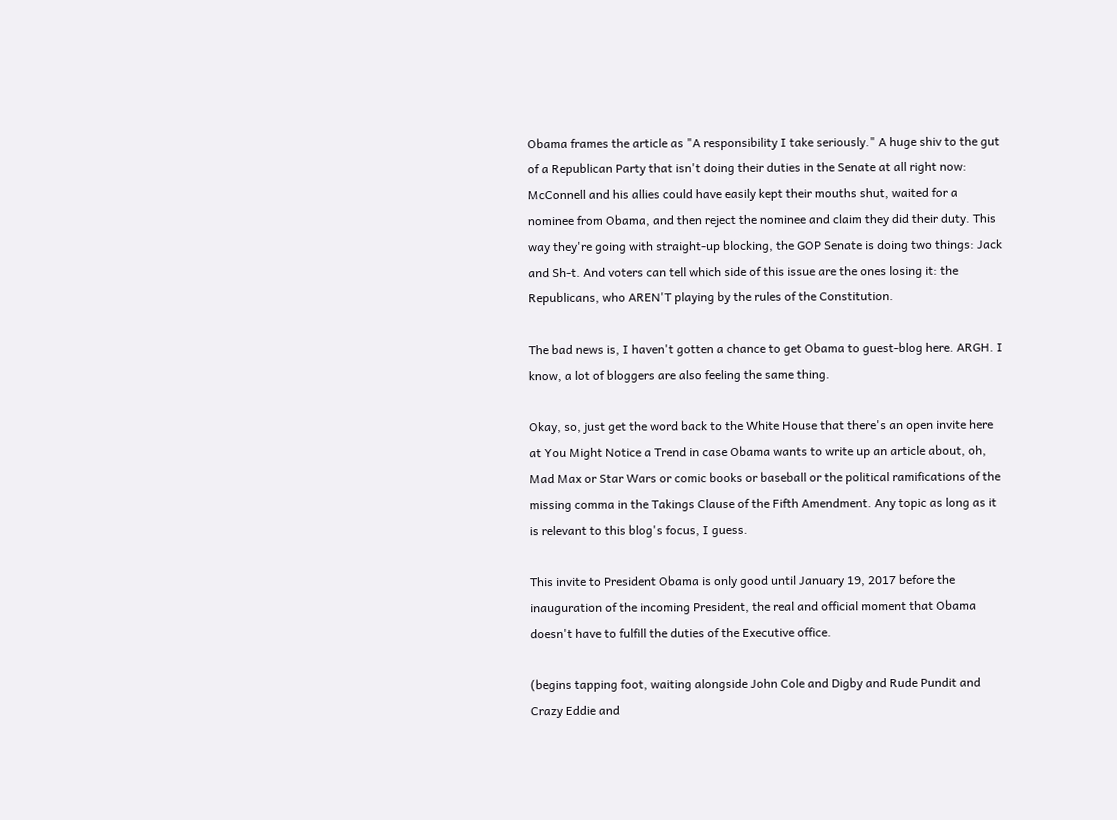Obama frames the article as "A responsibility I take seriously." A huge shiv to the gut of a Republican Party that isn't doing their duties in the Senate at all right now: McConnell and his allies could have easily kept their mouths shut, waited for a nominee from Obama, and then reject the nominee and claim they did their duty. This way they're going with straight-up blocking, the GOP Senate is doing two things: Jack and Sh-t. And voters can tell which side of this issue are the ones losing it: the Republicans, who AREN'T playing by the rules of the Constitution.

The bad news is, I haven't gotten a chance to get Obama to guest-blog here. ARGH. I know, a lot of bloggers are also feeling the same thing.

Okay, so, just get the word back to the White House that there's an open invite here at You Might Notice a Trend in case Obama wants to write up an article about, oh, Mad Max or Star Wars or comic books or baseball or the political ramifications of the missing comma in the Takings Clause of the Fifth Amendment. Any topic as long as it is relevant to this blog's focus, I guess.

This invite to President Obama is only good until January 19, 2017 before the inauguration of the incoming President, the real and official moment that Obama doesn't have to fulfill the duties of the Executive office.

(begins tapping foot, waiting alongside John Cole and Digby and Rude Pundit and Crazy Eddie and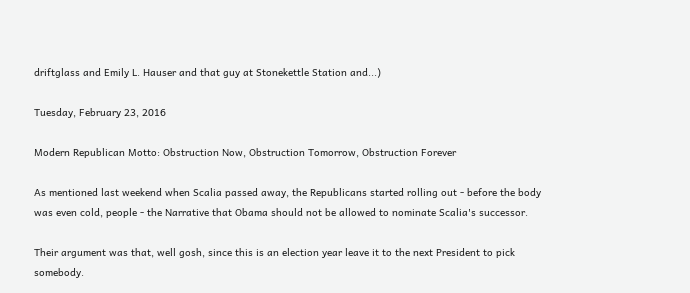driftglass and Emily L. Hauser and that guy at Stonekettle Station and...)

Tuesday, February 23, 2016

Modern Republican Motto: Obstruction Now, Obstruction Tomorrow, Obstruction Forever

As mentioned last weekend when Scalia passed away, the Republicans started rolling out - before the body was even cold, people - the Narrative that Obama should not be allowed to nominate Scalia's successor.

Their argument was that, well gosh, since this is an election year leave it to the next President to pick somebody.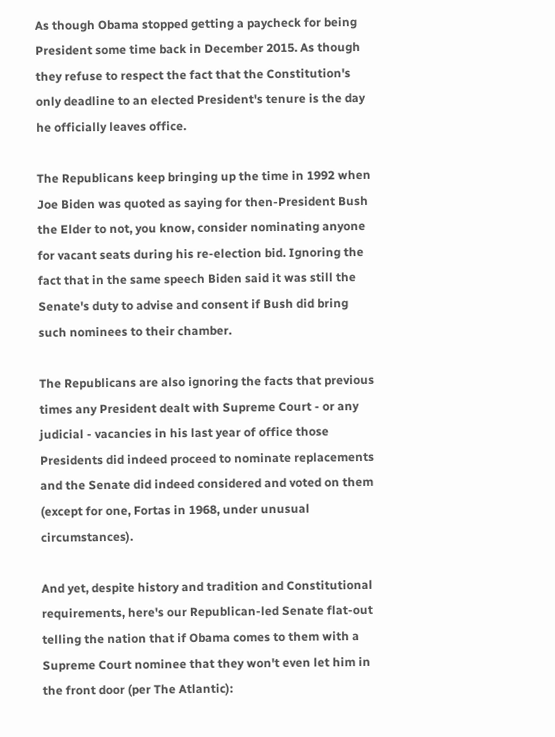As though Obama stopped getting a paycheck for being President some time back in December 2015. As though they refuse to respect the fact that the Constitution's only deadline to an elected President's tenure is the day he officially leaves office.

The Republicans keep bringing up the time in 1992 when Joe Biden was quoted as saying for then-President Bush the Elder to not, you know, consider nominating anyone for vacant seats during his re-election bid. Ignoring the fact that in the same speech Biden said it was still the Senate's duty to advise and consent if Bush did bring such nominees to their chamber.

The Republicans are also ignoring the facts that previous times any President dealt with Supreme Court - or any judicial - vacancies in his last year of office those Presidents did indeed proceed to nominate replacements and the Senate did indeed considered and voted on them (except for one, Fortas in 1968, under unusual circumstances).

And yet, despite history and tradition and Constitutional requirements, here's our Republican-led Senate flat-out telling the nation that if Obama comes to them with a Supreme Court nominee that they won't even let him in the front door (per The Atlantic):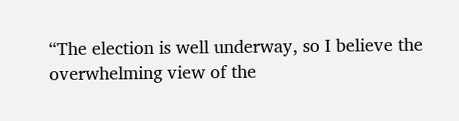“The election is well underway, so I believe the overwhelming view of the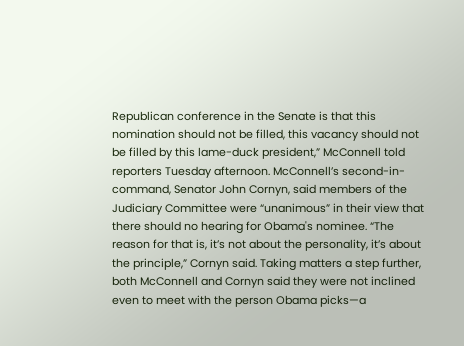Republican conference in the Senate is that this nomination should not be filled, this vacancy should not be filled by this lame-duck president,” McConnell told reporters Tuesday afternoon. McConnell’s second-in-command, Senator John Cornyn, said members of the Judiciary Committee were “unanimous” in their view that there should no hearing for Obama's nominee. “The reason for that is, it’s not about the personality, it’s about the principle,” Cornyn said. Taking matters a step further, both McConnell and Cornyn said they were not inclined even to meet with the person Obama picks—a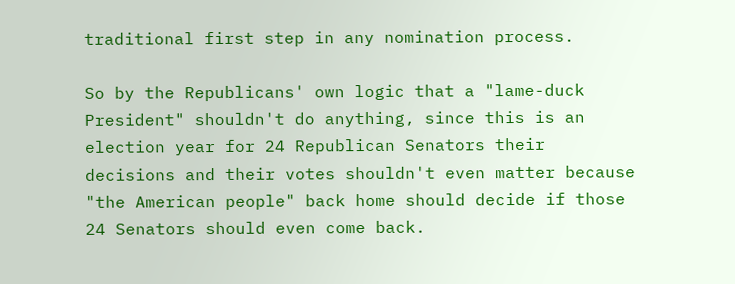traditional first step in any nomination process.

So by the Republicans' own logic that a "lame-duck President" shouldn't do anything, since this is an election year for 24 Republican Senators their decisions and their votes shouldn't even matter because "the American people" back home should decide if those 24 Senators should even come back.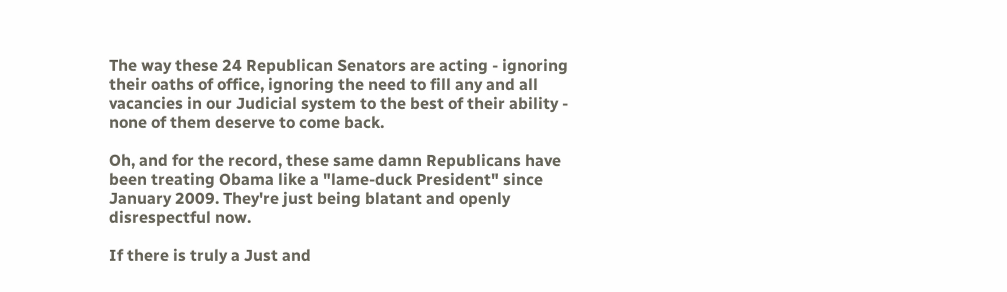The way these 24 Republican Senators are acting - ignoring their oaths of office, ignoring the need to fill any and all vacancies in our Judicial system to the best of their ability - none of them deserve to come back.

Oh, and for the record, these same damn Republicans have been treating Obama like a "lame-duck President" since January 2009. They're just being blatant and openly disrespectful now.

If there is truly a Just and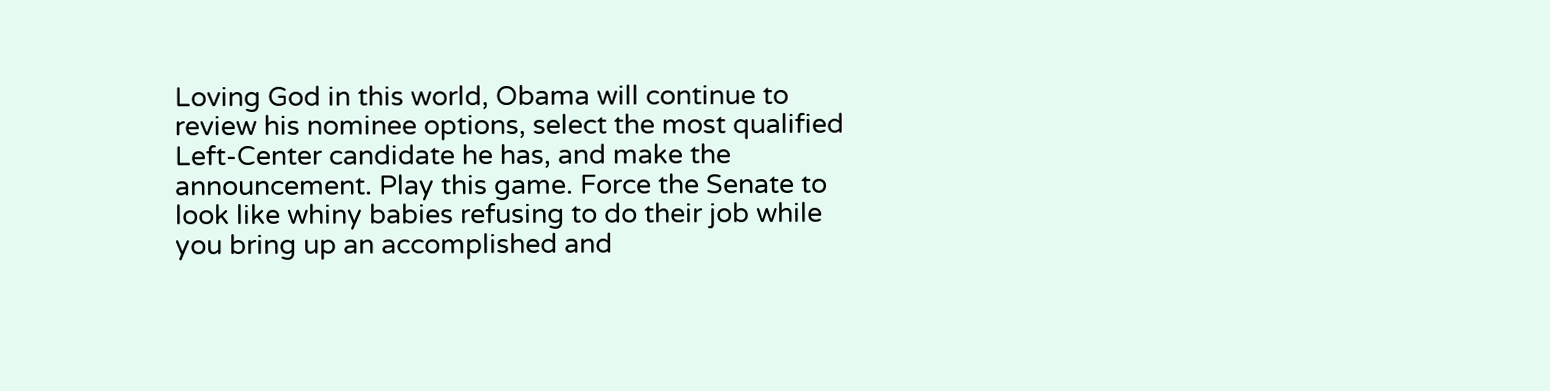Loving God in this world, Obama will continue to review his nominee options, select the most qualified Left-Center candidate he has, and make the announcement. Play this game. Force the Senate to look like whiny babies refusing to do their job while you bring up an accomplished and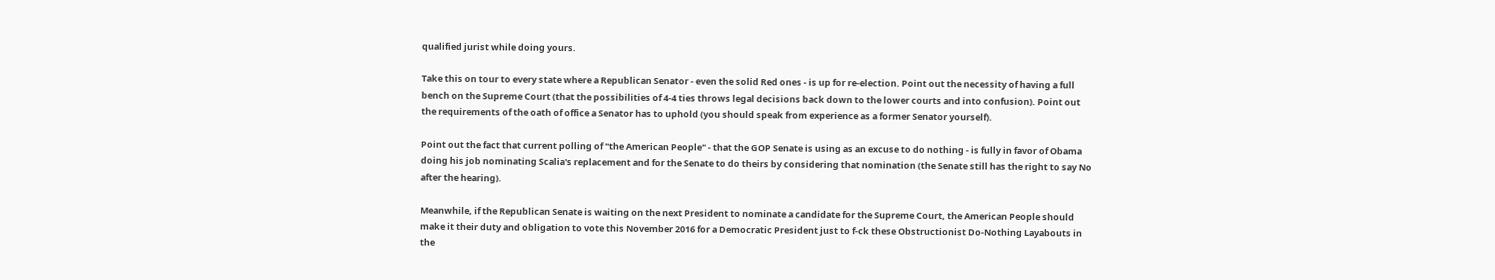qualified jurist while doing yours.

Take this on tour to every state where a Republican Senator - even the solid Red ones - is up for re-election. Point out the necessity of having a full bench on the Supreme Court (that the possibilities of 4-4 ties throws legal decisions back down to the lower courts and into confusion). Point out the requirements of the oath of office a Senator has to uphold (you should speak from experience as a former Senator yourself).

Point out the fact that current polling of "the American People" - that the GOP Senate is using as an excuse to do nothing - is fully in favor of Obama doing his job nominating Scalia's replacement and for the Senate to do theirs by considering that nomination (the Senate still has the right to say No after the hearing).

Meanwhile, if the Republican Senate is waiting on the next President to nominate a candidate for the Supreme Court, the American People should make it their duty and obligation to vote this November 2016 for a Democratic President just to f-ck these Obstructionist Do-Nothing Layabouts in the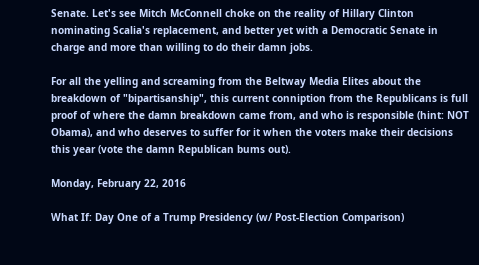Senate. Let's see Mitch McConnell choke on the reality of Hillary Clinton nominating Scalia's replacement, and better yet with a Democratic Senate in charge and more than willing to do their damn jobs.

For all the yelling and screaming from the Beltway Media Elites about the breakdown of "bipartisanship", this current conniption from the Republicans is full proof of where the damn breakdown came from, and who is responsible (hint: NOT Obama), and who deserves to suffer for it when the voters make their decisions this year (vote the damn Republican bums out).

Monday, February 22, 2016

What If: Day One of a Trump Presidency (w/ Post-Election Comparison)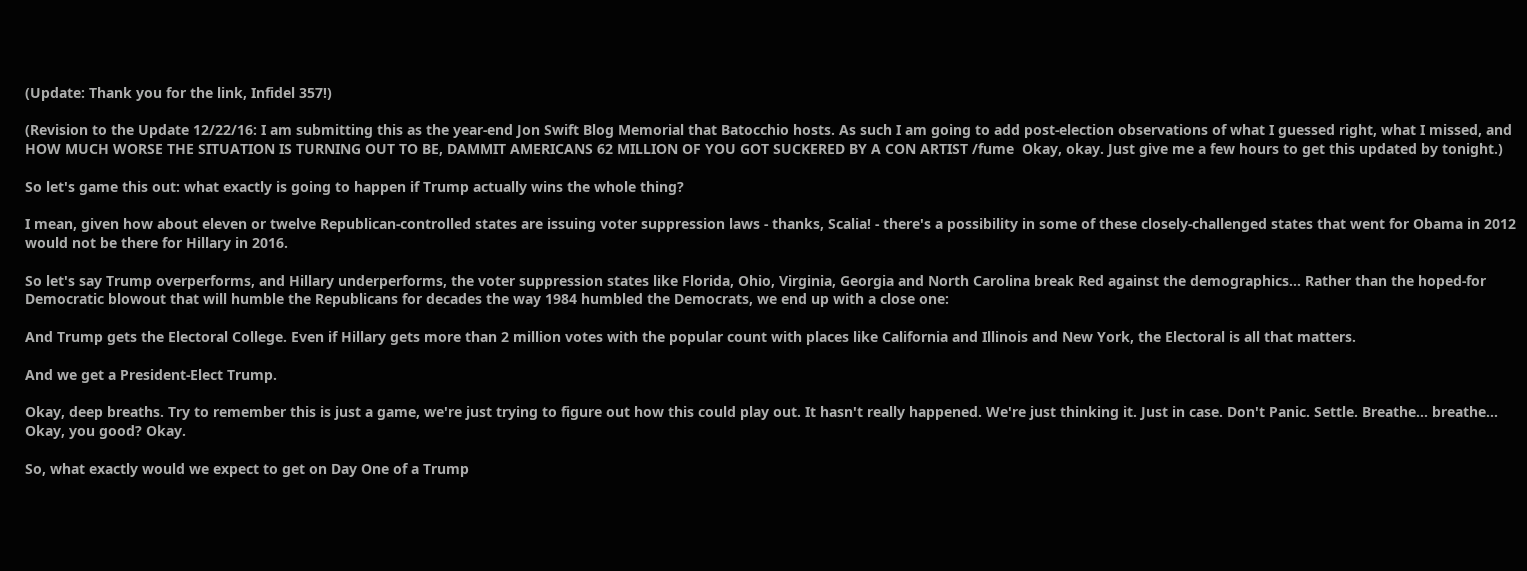(Update: Thank you for the link, Infidel 357!)

(Revision to the Update 12/22/16: I am submitting this as the year-end Jon Swift Blog Memorial that Batocchio hosts. As such I am going to add post-election observations of what I guessed right, what I missed, and HOW MUCH WORSE THE SITUATION IS TURNING OUT TO BE, DAMMIT AMERICANS 62 MILLION OF YOU GOT SUCKERED BY A CON ARTIST /fume  Okay, okay. Just give me a few hours to get this updated by tonight.)

So let's game this out: what exactly is going to happen if Trump actually wins the whole thing?

I mean, given how about eleven or twelve Republican-controlled states are issuing voter suppression laws - thanks, Scalia! - there's a possibility in some of these closely-challenged states that went for Obama in 2012 would not be there for Hillary in 2016.

So let's say Trump overperforms, and Hillary underperforms, the voter suppression states like Florida, Ohio, Virginia, Georgia and North Carolina break Red against the demographics... Rather than the hoped-for Democratic blowout that will humble the Republicans for decades the way 1984 humbled the Democrats, we end up with a close one:

And Trump gets the Electoral College. Even if Hillary gets more than 2 million votes with the popular count with places like California and Illinois and New York, the Electoral is all that matters.

And we get a President-Elect Trump.

Okay, deep breaths. Try to remember this is just a game, we're just trying to figure out how this could play out. It hasn't really happened. We're just thinking it. Just in case. Don't Panic. Settle. Breathe... breathe... Okay, you good? Okay.

So, what exactly would we expect to get on Day One of a Trump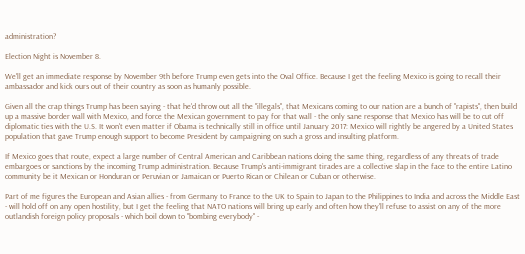administration?

Election Night is November 8.

We'll get an immediate response by November 9th before Trump even gets into the Oval Office. Because I get the feeling Mexico is going to recall their ambassador and kick ours out of their country as soon as humanly possible.

Given all the crap things Trump has been saying - that he'd throw out all the "illegals", that Mexicans coming to our nation are a bunch of "rapists", then build up a massive border wall with Mexico, and force the Mexican government to pay for that wall - the only sane response that Mexico has will be to cut off diplomatic ties with the U.S. It won't even matter if Obama is technically still in office until January 2017: Mexico will rightly be angered by a United States population that gave Trump enough support to become President by campaigning on such a gross and insulting platform.

If Mexico goes that route, expect a large number of Central American and Caribbean nations doing the same thing, regardless of any threats of trade embargoes or sanctions by the incoming Trump administration. Because Trump's anti-immigrant tirades are a collective slap in the face to the entire Latino community be it Mexican or Honduran or Peruvian or Jamaican or Puerto Rican or Chilean or Cuban or otherwise.

Part of me figures the European and Asian allies - from Germany to France to the UK to Spain to Japan to the Philippines to India and across the Middle East - will hold off on any open hostility, but I get the feeling that NATO nations will bring up early and often how they'll refuse to assist on any of the more outlandish foreign policy proposals - which boil down to "bombing everybody" -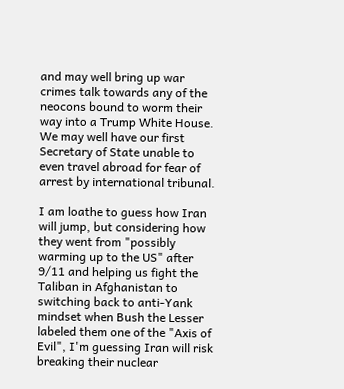and may well bring up war crimes talk towards any of the neocons bound to worm their way into a Trump White House. We may well have our first Secretary of State unable to even travel abroad for fear of arrest by international tribunal.

I am loathe to guess how Iran will jump, but considering how they went from "possibly warming up to the US" after 9/11 and helping us fight the Taliban in Afghanistan to switching back to anti-Yank mindset when Bush the Lesser labeled them one of the "Axis of Evil", I'm guessing Iran will risk breaking their nuclear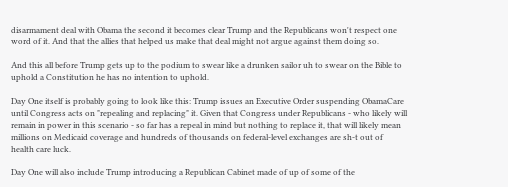disarmament deal with Obama the second it becomes clear Trump and the Republicans won't respect one word of it. And that the allies that helped us make that deal might not argue against them doing so.

And this all before Trump gets up to the podium to swear like a drunken sailor uh to swear on the Bible to uphold a Constitution he has no intention to uphold.

Day One itself is probably going to look like this: Trump issues an Executive Order suspending ObamaCare until Congress acts on "repealing and replacing" it. Given that Congress under Republicans - who likely will remain in power in this scenario - so far has a repeal in mind but nothing to replace it, that will likely mean millions on Medicaid coverage and hundreds of thousands on federal-level exchanges are sh-t out of health care luck.

Day One will also include Trump introducing a Republican Cabinet made of up of some of the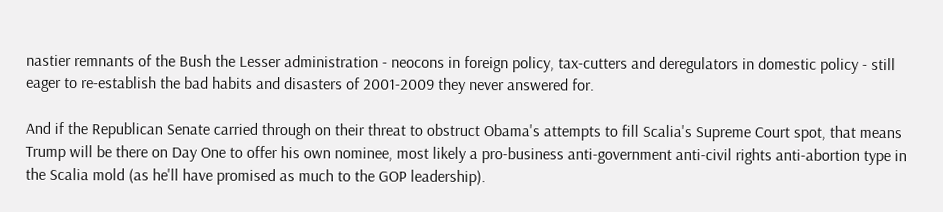nastier remnants of the Bush the Lesser administration - neocons in foreign policy, tax-cutters and deregulators in domestic policy - still eager to re-establish the bad habits and disasters of 2001-2009 they never answered for.

And if the Republican Senate carried through on their threat to obstruct Obama's attempts to fill Scalia's Supreme Court spot, that means Trump will be there on Day One to offer his own nominee, most likely a pro-business anti-government anti-civil rights anti-abortion type in the Scalia mold (as he'll have promised as much to the GOP leadership).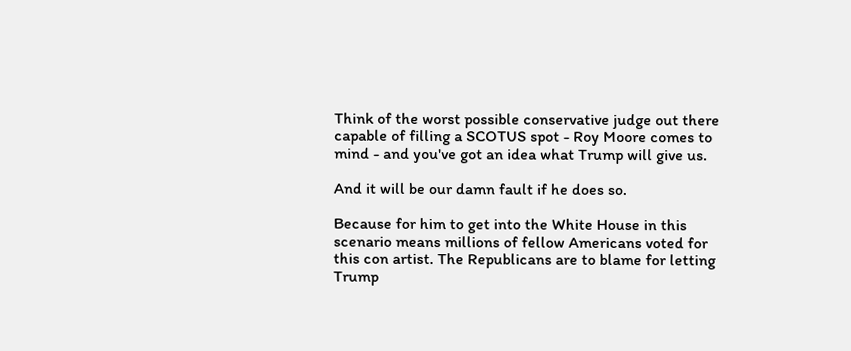Think of the worst possible conservative judge out there capable of filling a SCOTUS spot - Roy Moore comes to mind - and you've got an idea what Trump will give us.

And it will be our damn fault if he does so.

Because for him to get into the White House in this scenario means millions of fellow Americans voted for this con artist. The Republicans are to blame for letting Trump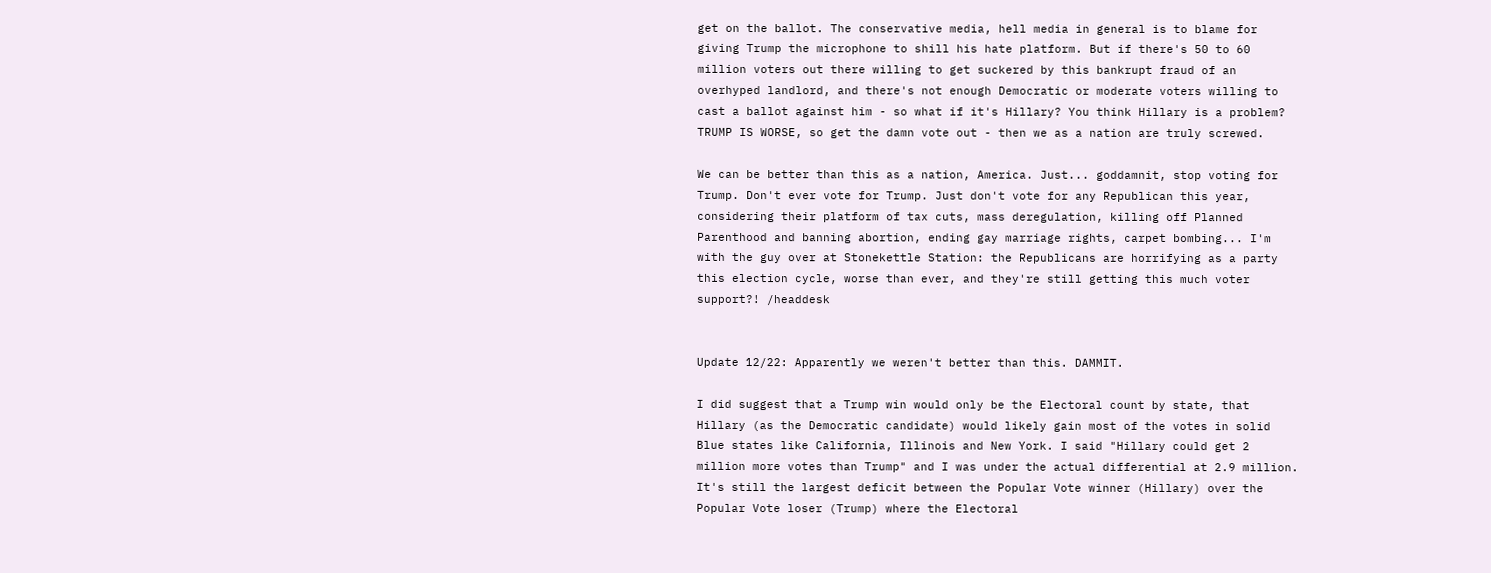get on the ballot. The conservative media, hell media in general is to blame for giving Trump the microphone to shill his hate platform. But if there's 50 to 60 million voters out there willing to get suckered by this bankrupt fraud of an overhyped landlord, and there's not enough Democratic or moderate voters willing to cast a ballot against him - so what if it's Hillary? You think Hillary is a problem? TRUMP IS WORSE, so get the damn vote out - then we as a nation are truly screwed.

We can be better than this as a nation, America. Just... goddamnit, stop voting for Trump. Don't ever vote for Trump. Just don't vote for any Republican this year, considering their platform of tax cuts, mass deregulation, killing off Planned Parenthood and banning abortion, ending gay marriage rights, carpet bombing... I'm with the guy over at Stonekettle Station: the Republicans are horrifying as a party this election cycle, worse than ever, and they're still getting this much voter support?! /headdesk


Update 12/22: Apparently we weren't better than this. DAMMIT.

I did suggest that a Trump win would only be the Electoral count by state, that Hillary (as the Democratic candidate) would likely gain most of the votes in solid Blue states like California, Illinois and New York. I said "Hillary could get 2 million more votes than Trump" and I was under the actual differential at 2.9 million. It's still the largest deficit between the Popular Vote winner (Hillary) over the Popular Vote loser (Trump) where the Electoral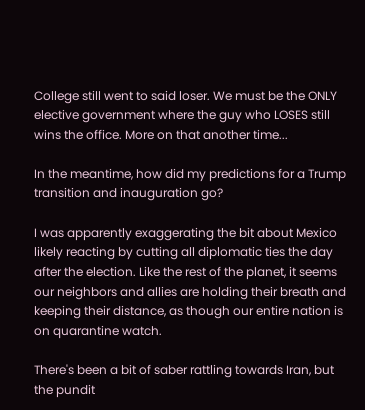College still went to said loser. We must be the ONLY elective government where the guy who LOSES still wins the office. More on that another time...

In the meantime, how did my predictions for a Trump transition and inauguration go?

I was apparently exaggerating the bit about Mexico likely reacting by cutting all diplomatic ties the day after the election. Like the rest of the planet, it seems our neighbors and allies are holding their breath and keeping their distance, as though our entire nation is on quarantine watch.

There's been a bit of saber rattling towards Iran, but the pundit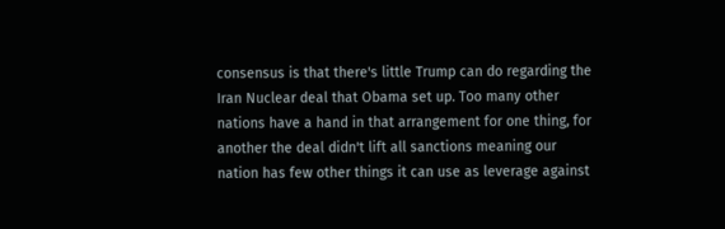consensus is that there's little Trump can do regarding the Iran Nuclear deal that Obama set up. Too many other nations have a hand in that arrangement for one thing, for another the deal didn't lift all sanctions meaning our nation has few other things it can use as leverage against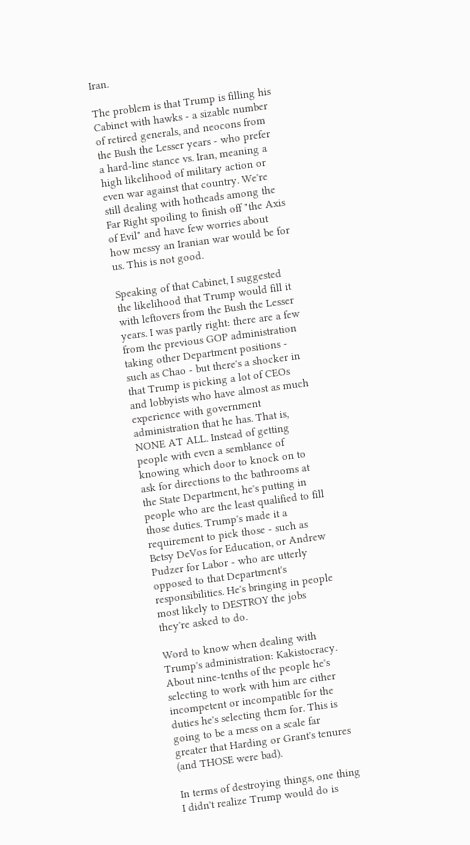Iran.

The problem is that Trump is filling his Cabinet with hawks - a sizable number of retired generals, and neocons from the Bush the Lesser years - who prefer a hard-line stance vs. Iran, meaning a high likelihood of military action or even war against that country. We're still dealing with hotheads among the Far Right spoiling to finish off "the Axis of Evil" and have few worries about how messy an Iranian war would be for us. This is not good.

Speaking of that Cabinet, I suggested the likelihood that Trump would fill it with leftovers from the Bush the Lesser years. I was partly right: there are a few from the previous GOP administration taking other Department positions - such as Chao - but there's a shocker in that Trump is picking a lot of CEOs and lobbyists who have almost as much experience with government administration that he has. That is, NONE AT ALL. Instead of getting people with even a semblance of knowing which door to knock on to ask for directions to the bathrooms at the State Department, he's putting in people who are the least qualified to fill those duties. Trump's made it a requirement to pick those - such as Betsy DeVos for Education, or Andrew Pudzer for Labor - who are utterly opposed to that Department's responsibilities. He's bringing in people most likely to DESTROY the jobs they're asked to do.

Word to know when dealing with Trump's administration: Kakistocracy. About nine-tenths of the people he's selecting to work with him are either incompetent or incompatible for the duties he's selecting them for. This is going to be a mess on a scale far greater that Harding or Grant's tenures (and THOSE were bad).

In terms of destroying things, one thing I didn't realize Trump would do is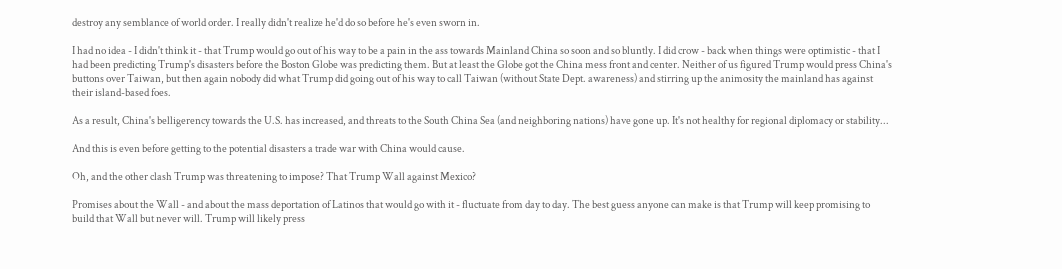destroy any semblance of world order. I really didn't realize he'd do so before he's even sworn in.

I had no idea - I didn't think it - that Trump would go out of his way to be a pain in the ass towards Mainland China so soon and so bluntly. I did crow - back when things were optimistic - that I had been predicting Trump's disasters before the Boston Globe was predicting them. But at least the Globe got the China mess front and center. Neither of us figured Trump would press China's buttons over Taiwan, but then again nobody did what Trump did going out of his way to call Taiwan (without State Dept. awareness) and stirring up the animosity the mainland has against their island-based foes.

As a result, China's belligerency towards the U.S. has increased, and threats to the South China Sea (and neighboring nations) have gone up. It's not healthy for regional diplomacy or stability...

And this is even before getting to the potential disasters a trade war with China would cause.

Oh, and the other clash Trump was threatening to impose? That Trump Wall against Mexico?

Promises about the Wall - and about the mass deportation of Latinos that would go with it - fluctuate from day to day. The best guess anyone can make is that Trump will keep promising to build that Wall but never will. Trump will likely press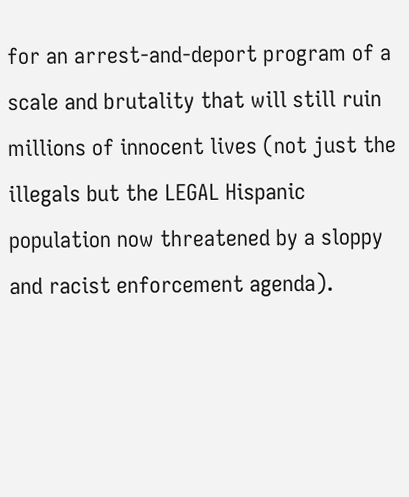for an arrest-and-deport program of a scale and brutality that will still ruin millions of innocent lives (not just the illegals but the LEGAL Hispanic population now threatened by a sloppy and racist enforcement agenda).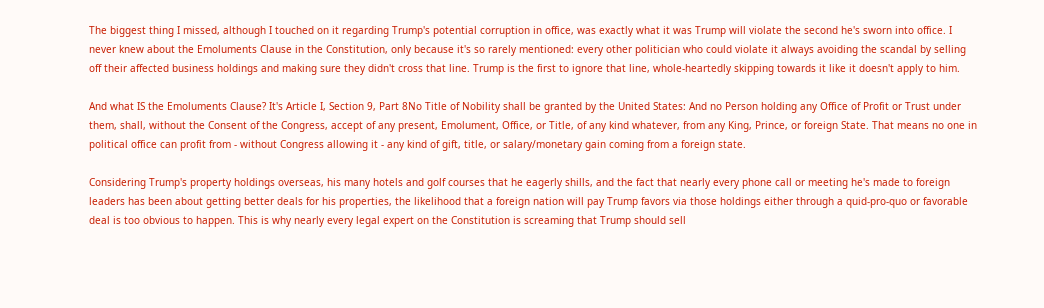The biggest thing I missed, although I touched on it regarding Trump's potential corruption in office, was exactly what it was Trump will violate the second he's sworn into office. I never knew about the Emoluments Clause in the Constitution, only because it's so rarely mentioned: every other politician who could violate it always avoiding the scandal by selling off their affected business holdings and making sure they didn't cross that line. Trump is the first to ignore that line, whole-heartedly skipping towards it like it doesn't apply to him.

And what IS the Emoluments Clause? It's Article I, Section 9, Part 8No Title of Nobility shall be granted by the United States: And no Person holding any Office of Profit or Trust under them, shall, without the Consent of the Congress, accept of any present, Emolument, Office, or Title, of any kind whatever, from any King, Prince, or foreign State. That means no one in political office can profit from - without Congress allowing it - any kind of gift, title, or salary/monetary gain coming from a foreign state.

Considering Trump's property holdings overseas, his many hotels and golf courses that he eagerly shills, and the fact that nearly every phone call or meeting he's made to foreign leaders has been about getting better deals for his properties, the likelihood that a foreign nation will pay Trump favors via those holdings either through a quid-pro-quo or favorable deal is too obvious to happen. This is why nearly every legal expert on the Constitution is screaming that Trump should sell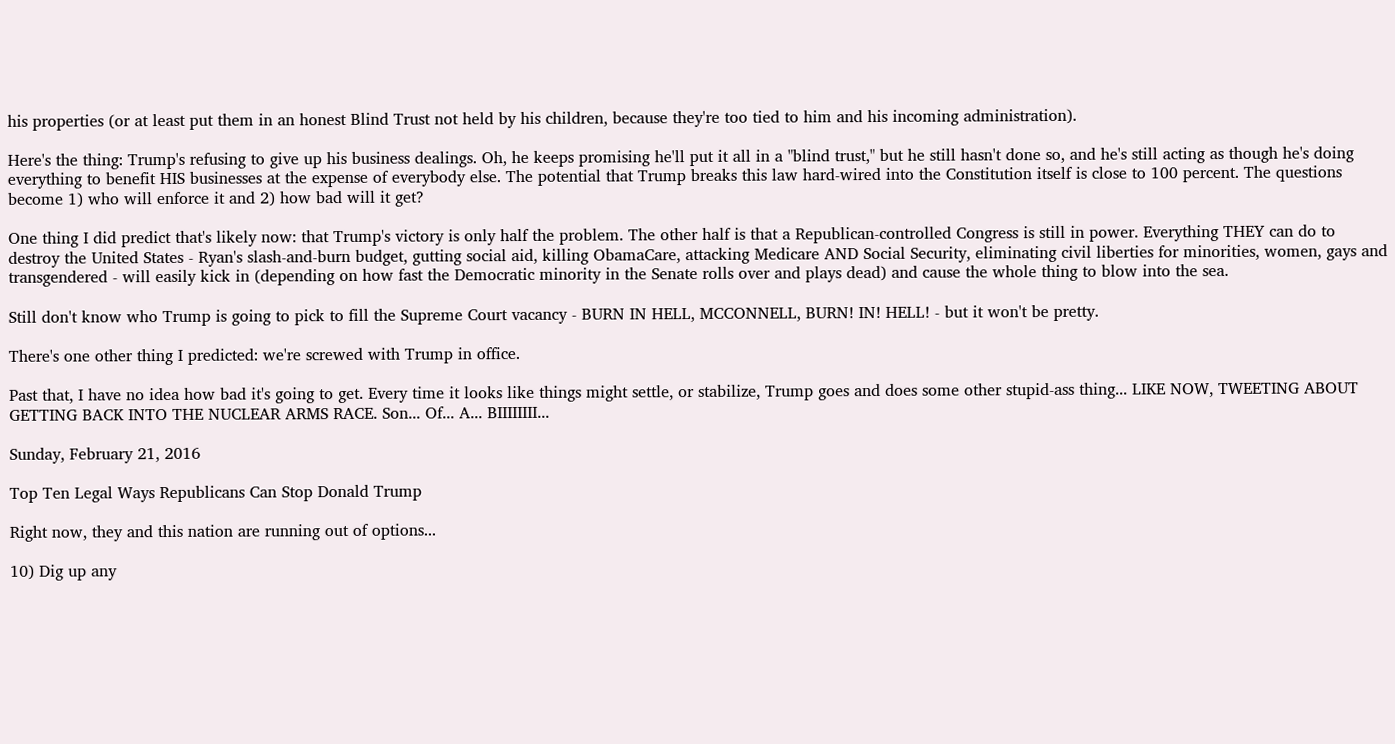his properties (or at least put them in an honest Blind Trust not held by his children, because they're too tied to him and his incoming administration).

Here's the thing: Trump's refusing to give up his business dealings. Oh, he keeps promising he'll put it all in a "blind trust," but he still hasn't done so, and he's still acting as though he's doing everything to benefit HIS businesses at the expense of everybody else. The potential that Trump breaks this law hard-wired into the Constitution itself is close to 100 percent. The questions become 1) who will enforce it and 2) how bad will it get?

One thing I did predict that's likely now: that Trump's victory is only half the problem. The other half is that a Republican-controlled Congress is still in power. Everything THEY can do to destroy the United States - Ryan's slash-and-burn budget, gutting social aid, killing ObamaCare, attacking Medicare AND Social Security, eliminating civil liberties for minorities, women, gays and transgendered - will easily kick in (depending on how fast the Democratic minority in the Senate rolls over and plays dead) and cause the whole thing to blow into the sea.

Still don't know who Trump is going to pick to fill the Supreme Court vacancy - BURN IN HELL, MCCONNELL, BURN! IN! HELL! - but it won't be pretty.

There's one other thing I predicted: we're screwed with Trump in office.

Past that, I have no idea how bad it's going to get. Every time it looks like things might settle, or stabilize, Trump goes and does some other stupid-ass thing... LIKE NOW, TWEETING ABOUT GETTING BACK INTO THE NUCLEAR ARMS RACE. Son... Of... A... BIIIIIIII...

Sunday, February 21, 2016

Top Ten Legal Ways Republicans Can Stop Donald Trump

Right now, they and this nation are running out of options...

10) Dig up any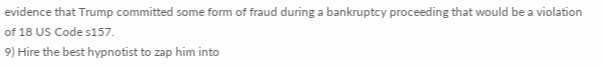evidence that Trump committed some form of fraud during a bankruptcy proceeding that would be a violation of 18 US Code s157.
9) Hire the best hypnotist to zap him into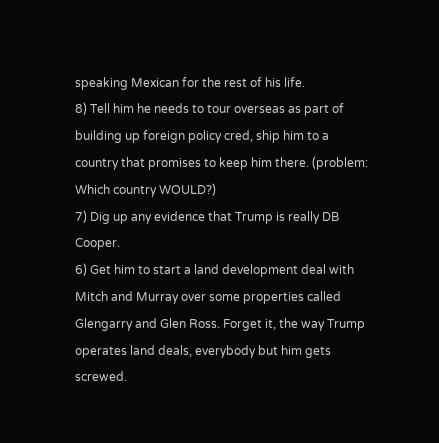speaking Mexican for the rest of his life.
8) Tell him he needs to tour overseas as part of building up foreign policy cred, ship him to a country that promises to keep him there. (problem: Which country WOULD?)
7) Dig up any evidence that Trump is really DB Cooper.
6) Get him to start a land development deal with Mitch and Murray over some properties called Glengarry and Glen Ross. Forget it, the way Trump operates land deals, everybody but him gets screwed.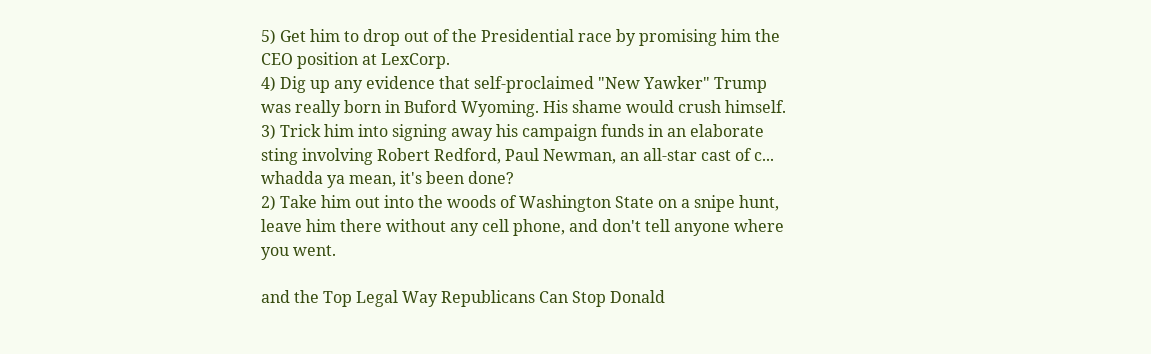5) Get him to drop out of the Presidential race by promising him the CEO position at LexCorp.
4) Dig up any evidence that self-proclaimed "New Yawker" Trump was really born in Buford Wyoming. His shame would crush himself.
3) Trick him into signing away his campaign funds in an elaborate sting involving Robert Redford, Paul Newman, an all-star cast of c... whadda ya mean, it's been done?
2) Take him out into the woods of Washington State on a snipe hunt, leave him there without any cell phone, and don't tell anyone where you went.

and the Top Legal Way Republicans Can Stop Donald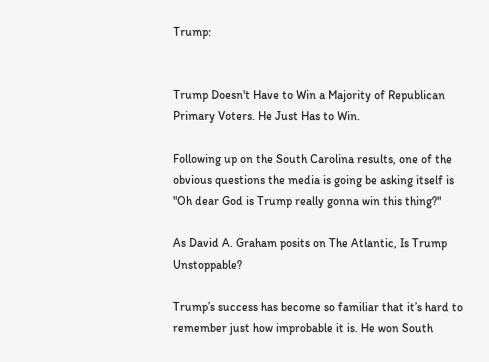Trump:


Trump Doesn't Have to Win a Majority of Republican Primary Voters. He Just Has to Win.

Following up on the South Carolina results, one of the obvious questions the media is going be asking itself is "Oh dear God is Trump really gonna win this thing?"

As David A. Graham posits on The Atlantic, Is Trump Unstoppable?

Trump’s success has become so familiar that it’s hard to remember just how improbable it is. He won South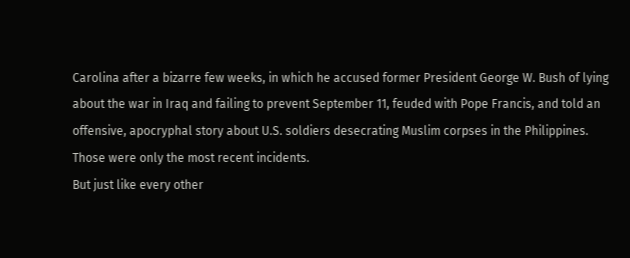Carolina after a bizarre few weeks, in which he accused former President George W. Bush of lying about the war in Iraq and failing to prevent September 11, feuded with Pope Francis, and told an offensive, apocryphal story about U.S. soldiers desecrating Muslim corpses in the Philippines. Those were only the most recent incidents.
But just like every other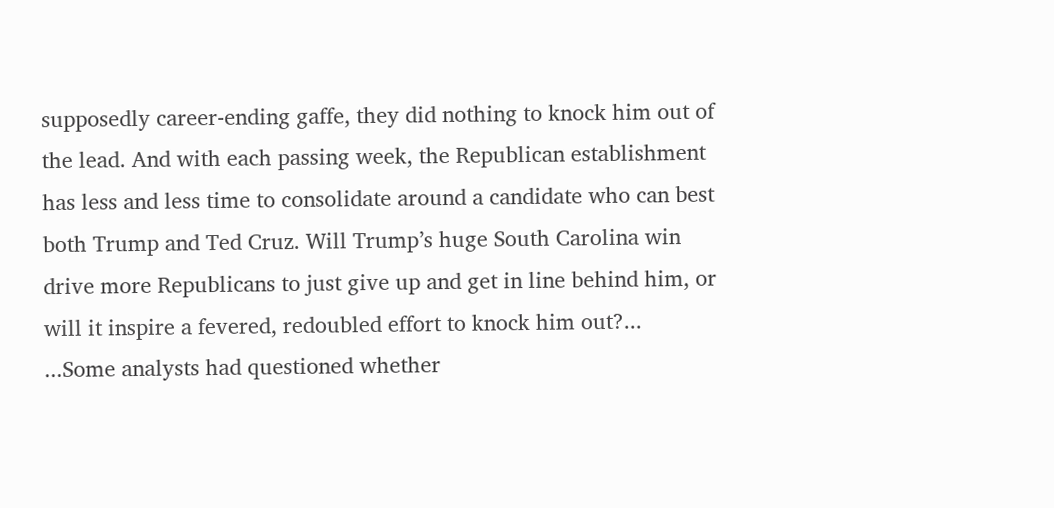supposedly career-ending gaffe, they did nothing to knock him out of the lead. And with each passing week, the Republican establishment has less and less time to consolidate around a candidate who can best both Trump and Ted Cruz. Will Trump’s huge South Carolina win drive more Republicans to just give up and get in line behind him, or will it inspire a fevered, redoubled effort to knock him out?...
...Some analysts had questioned whether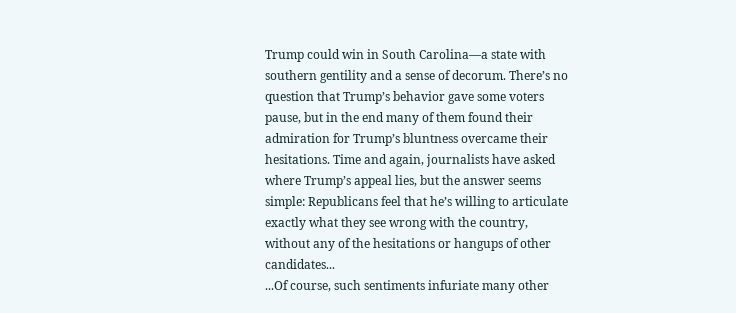Trump could win in South Carolina—a state with southern gentility and a sense of decorum. There’s no question that Trump’s behavior gave some voters pause, but in the end many of them found their admiration for Trump’s bluntness overcame their hesitations. Time and again, journalists have asked where Trump’s appeal lies, but the answer seems simple: Republicans feel that he’s willing to articulate exactly what they see wrong with the country, without any of the hesitations or hangups of other candidates...
...Of course, such sentiments infuriate many other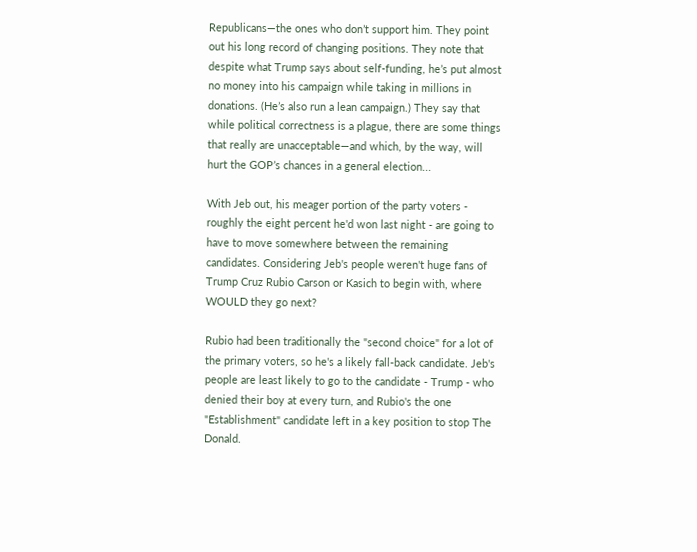Republicans—the ones who don’t support him. They point out his long record of changing positions. They note that despite what Trump says about self-funding, he’s put almost no money into his campaign while taking in millions in donations. (He’s also run a lean campaign.) They say that while political correctness is a plague, there are some things that really are unacceptable—and which, by the way, will hurt the GOP’s chances in a general election...

With Jeb out, his meager portion of the party voters - roughly the eight percent he'd won last night - are going to have to move somewhere between the remaining candidates. Considering Jeb's people weren't huge fans of Trump Cruz Rubio Carson or Kasich to begin with, where WOULD they go next?

Rubio had been traditionally the "second choice" for a lot of the primary voters, so he's a likely fall-back candidate. Jeb's people are least likely to go to the candidate - Trump - who denied their boy at every turn, and Rubio's the one "Establishment" candidate left in a key position to stop The Donald.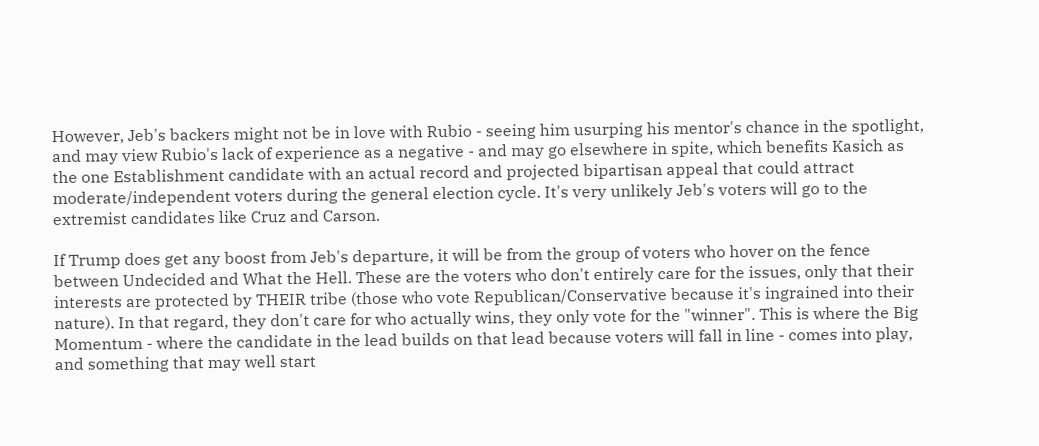However, Jeb's backers might not be in love with Rubio - seeing him usurping his mentor's chance in the spotlight, and may view Rubio's lack of experience as a negative - and may go elsewhere in spite, which benefits Kasich as the one Establishment candidate with an actual record and projected bipartisan appeal that could attract moderate/independent voters during the general election cycle. It's very unlikely Jeb's voters will go to the extremist candidates like Cruz and Carson.

If Trump does get any boost from Jeb's departure, it will be from the group of voters who hover on the fence between Undecided and What the Hell. These are the voters who don't entirely care for the issues, only that their interests are protected by THEIR tribe (those who vote Republican/Conservative because it's ingrained into their nature). In that regard, they don't care for who actually wins, they only vote for the "winner". This is where the Big Momentum - where the candidate in the lead builds on that lead because voters will fall in line - comes into play, and something that may well start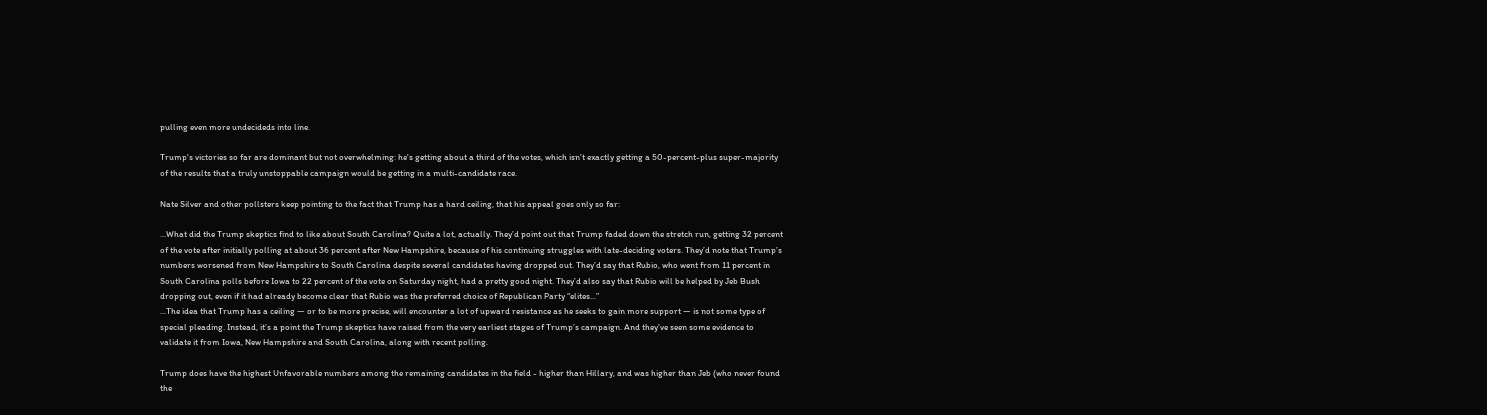pulling even more undecideds into line.

Trump's victories so far are dominant but not overwhelming: he's getting about a third of the votes, which isn't exactly getting a 50-percent-plus super-majority of the results that a truly unstoppable campaign would be getting in a multi-candidate race.

Nate Silver and other pollsters keep pointing to the fact that Trump has a hard ceiling, that his appeal goes only so far:

...What did the Trump skeptics find to like about South Carolina? Quite a lot, actually. They’d point out that Trump faded down the stretch run, getting 32 percent of the vote after initially polling at about 36 percent after New Hampshire, because of his continuing struggles with late-deciding voters. They’d note that Trump’s numbers worsened from New Hampshire to South Carolina despite several candidates having dropped out. They’d say that Rubio, who went from 11 percent in South Carolina polls before Iowa to 22 percent of the vote on Saturday night, had a pretty good night. They’d also say that Rubio will be helped by Jeb Bush dropping out, even if it had already become clear that Rubio was the preferred choice of Republican Party “elites...”
...The idea that Trump has a ceiling — or to be more precise, will encounter a lot of upward resistance as he seeks to gain more support — is not some type of special pleading. Instead, it’s a point the Trump skeptics have raised from the very earliest stages of Trump’s campaign. And they’ve seen some evidence to validate it from Iowa, New Hampshire and South Carolina, along with recent polling.

Trump does have the highest Unfavorable numbers among the remaining candidates in the field - higher than Hillary, and was higher than Jeb (who never found the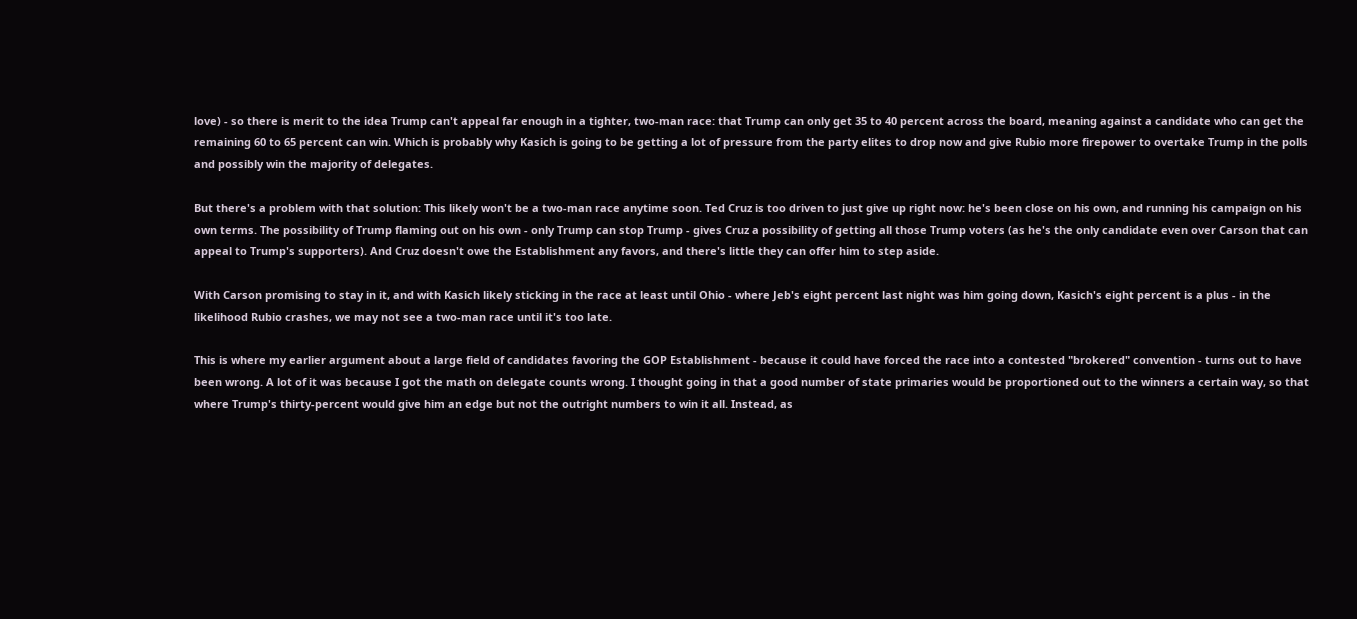love) - so there is merit to the idea Trump can't appeal far enough in a tighter, two-man race: that Trump can only get 35 to 40 percent across the board, meaning against a candidate who can get the remaining 60 to 65 percent can win. Which is probably why Kasich is going to be getting a lot of pressure from the party elites to drop now and give Rubio more firepower to overtake Trump in the polls and possibly win the majority of delegates.

But there's a problem with that solution: This likely won't be a two-man race anytime soon. Ted Cruz is too driven to just give up right now: he's been close on his own, and running his campaign on his own terms. The possibility of Trump flaming out on his own - only Trump can stop Trump - gives Cruz a possibility of getting all those Trump voters (as he's the only candidate even over Carson that can appeal to Trump's supporters). And Cruz doesn't owe the Establishment any favors, and there's little they can offer him to step aside.

With Carson promising to stay in it, and with Kasich likely sticking in the race at least until Ohio - where Jeb's eight percent last night was him going down, Kasich's eight percent is a plus - in the likelihood Rubio crashes, we may not see a two-man race until it's too late.

This is where my earlier argument about a large field of candidates favoring the GOP Establishment - because it could have forced the race into a contested "brokered" convention - turns out to have been wrong. A lot of it was because I got the math on delegate counts wrong. I thought going in that a good number of state primaries would be proportioned out to the winners a certain way, so that where Trump's thirty-percent would give him an edge but not the outright numbers to win it all. Instead, as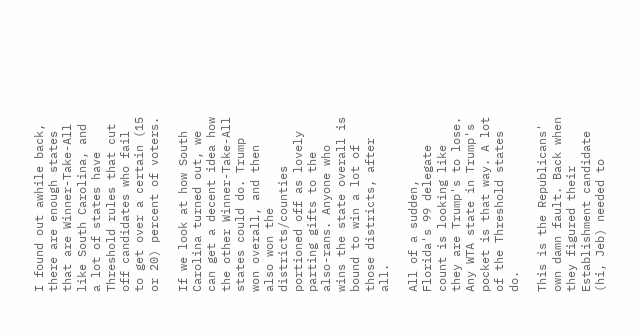I found out awhile back, there are enough states that are Winner-Take-All like South Carolina, and a lot of states have Threshold rules that cut off candidates who fail to get over a certain (15 or 20) percent of voters.

If we look at how South Carolina turned out, we can get a decent idea how the other Winner-Take-All states could do. Trump won overall, and then also won the districts/counties portioned off as lovely parting gifts to the also-rans. Anyone who wins the state overall is bound to win a lot of those districts, after all.

All of a sudden, Florida's 99 delegate count is looking like they are Trump's to lose. Any WTA state in Trump's pocket is that way. A lot of the Threshold states do.

This is the Republicans' own damn fault. Back when they figured their Establishment candidate (hi, Jeb) needed to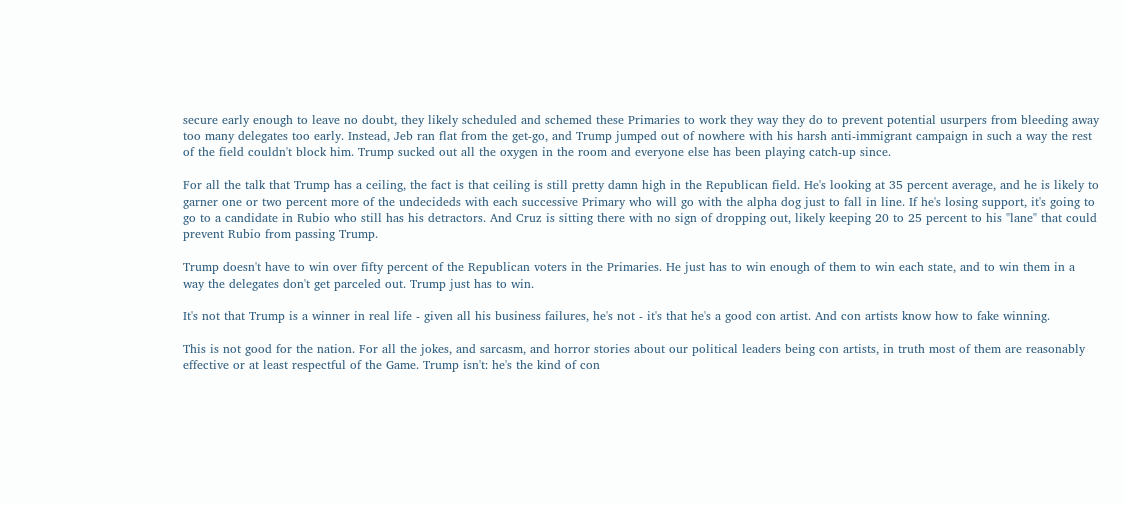secure early enough to leave no doubt, they likely scheduled and schemed these Primaries to work they way they do to prevent potential usurpers from bleeding away too many delegates too early. Instead, Jeb ran flat from the get-go, and Trump jumped out of nowhere with his harsh anti-immigrant campaign in such a way the rest of the field couldn't block him. Trump sucked out all the oxygen in the room and everyone else has been playing catch-up since.

For all the talk that Trump has a ceiling, the fact is that ceiling is still pretty damn high in the Republican field. He's looking at 35 percent average, and he is likely to garner one or two percent more of the undecideds with each successive Primary who will go with the alpha dog just to fall in line. If he's losing support, it's going to go to a candidate in Rubio who still has his detractors. And Cruz is sitting there with no sign of dropping out, likely keeping 20 to 25 percent to his "lane" that could prevent Rubio from passing Trump.

Trump doesn't have to win over fifty percent of the Republican voters in the Primaries. He just has to win enough of them to win each state, and to win them in a way the delegates don't get parceled out. Trump just has to win.

It's not that Trump is a winner in real life - given all his business failures, he's not - it's that he's a good con artist. And con artists know how to fake winning.

This is not good for the nation. For all the jokes, and sarcasm, and horror stories about our political leaders being con artists, in truth most of them are reasonably effective or at least respectful of the Game. Trump isn't: he's the kind of con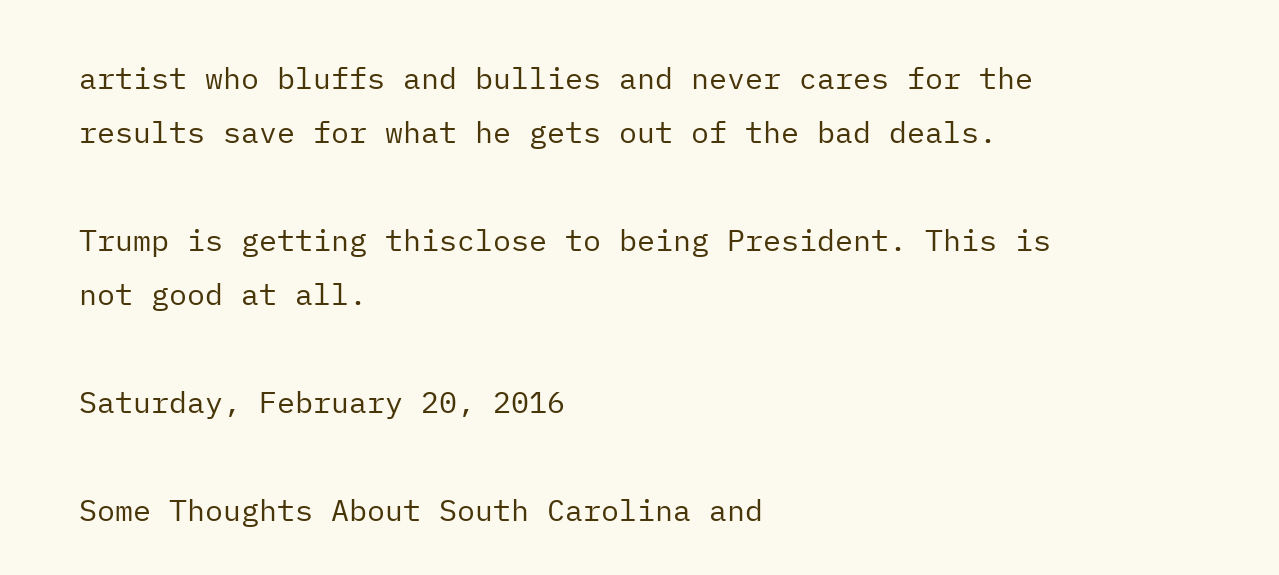artist who bluffs and bullies and never cares for the results save for what he gets out of the bad deals.

Trump is getting thisclose to being President. This is not good at all.

Saturday, February 20, 2016

Some Thoughts About South Carolina and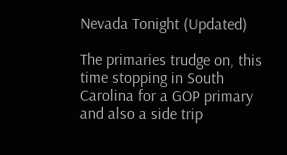Nevada Tonight (Updated)

The primaries trudge on, this time stopping in South Carolina for a GOP primary and also a side trip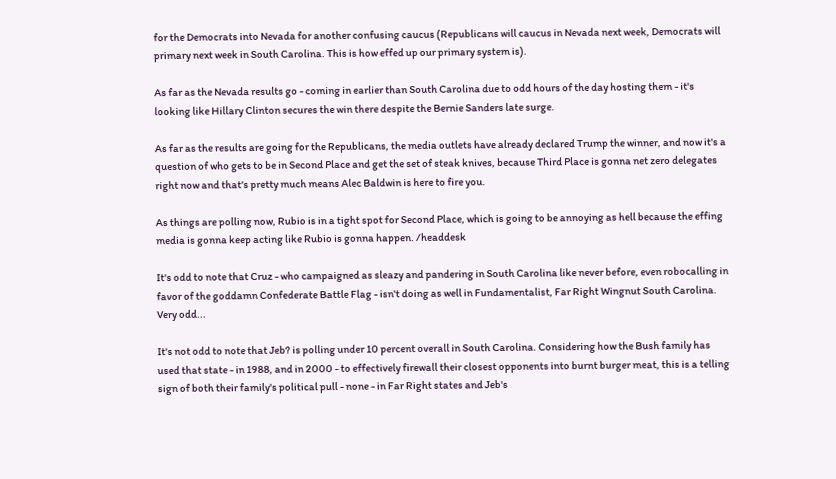for the Democrats into Nevada for another confusing caucus (Republicans will caucus in Nevada next week, Democrats will primary next week in South Carolina. This is how effed up our primary system is).

As far as the Nevada results go - coming in earlier than South Carolina due to odd hours of the day hosting them - it's looking like Hillary Clinton secures the win there despite the Bernie Sanders late surge.

As far as the results are going for the Republicans, the media outlets have already declared Trump the winner, and now it's a question of who gets to be in Second Place and get the set of steak knives, because Third Place is gonna net zero delegates right now and that's pretty much means Alec Baldwin is here to fire you.

As things are polling now, Rubio is in a tight spot for Second Place, which is going to be annoying as hell because the effing media is gonna keep acting like Rubio is gonna happen. /headdesk

It's odd to note that Cruz - who campaigned as sleazy and pandering in South Carolina like never before, even robocalling in favor of the goddamn Confederate Battle Flag - isn't doing as well in Fundamentalist, Far Right Wingnut South Carolina. Very odd...

It's not odd to note that Jeb? is polling under 10 percent overall in South Carolina. Considering how the Bush family has used that state - in 1988, and in 2000 - to effectively firewall their closest opponents into burnt burger meat, this is a telling sign of both their family's political pull - none - in Far Right states and Jeb's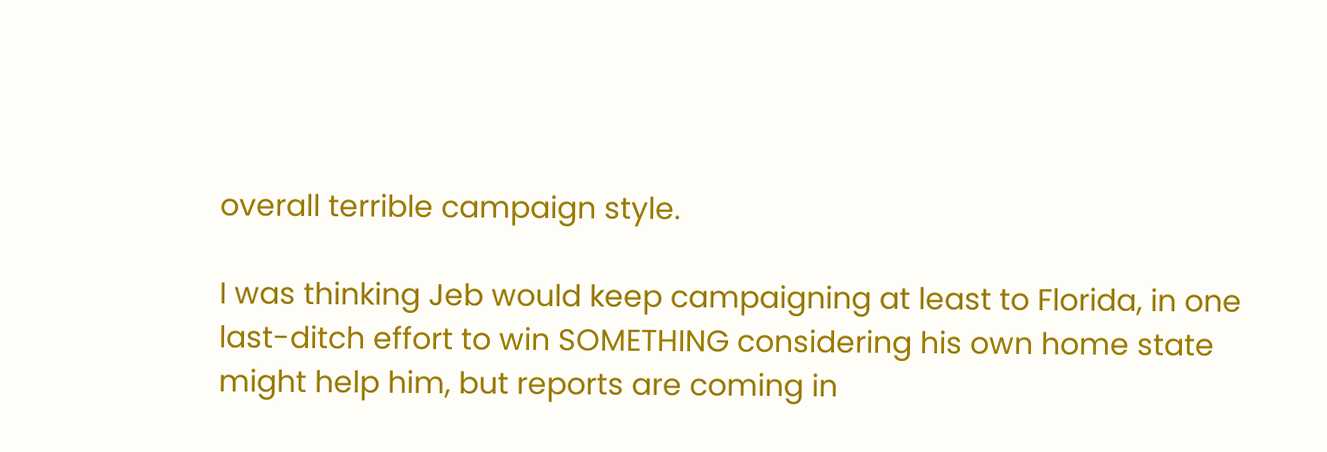overall terrible campaign style.

I was thinking Jeb would keep campaigning at least to Florida, in one last-ditch effort to win SOMETHING considering his own home state might help him, but reports are coming in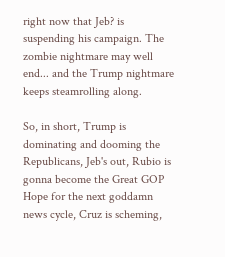right now that Jeb? is suspending his campaign. The zombie nightmare may well end... and the Trump nightmare keeps steamrolling along.

So, in short, Trump is dominating and dooming the Republicans, Jeb's out, Rubio is gonna become the Great GOP Hope for the next goddamn news cycle, Cruz is scheming,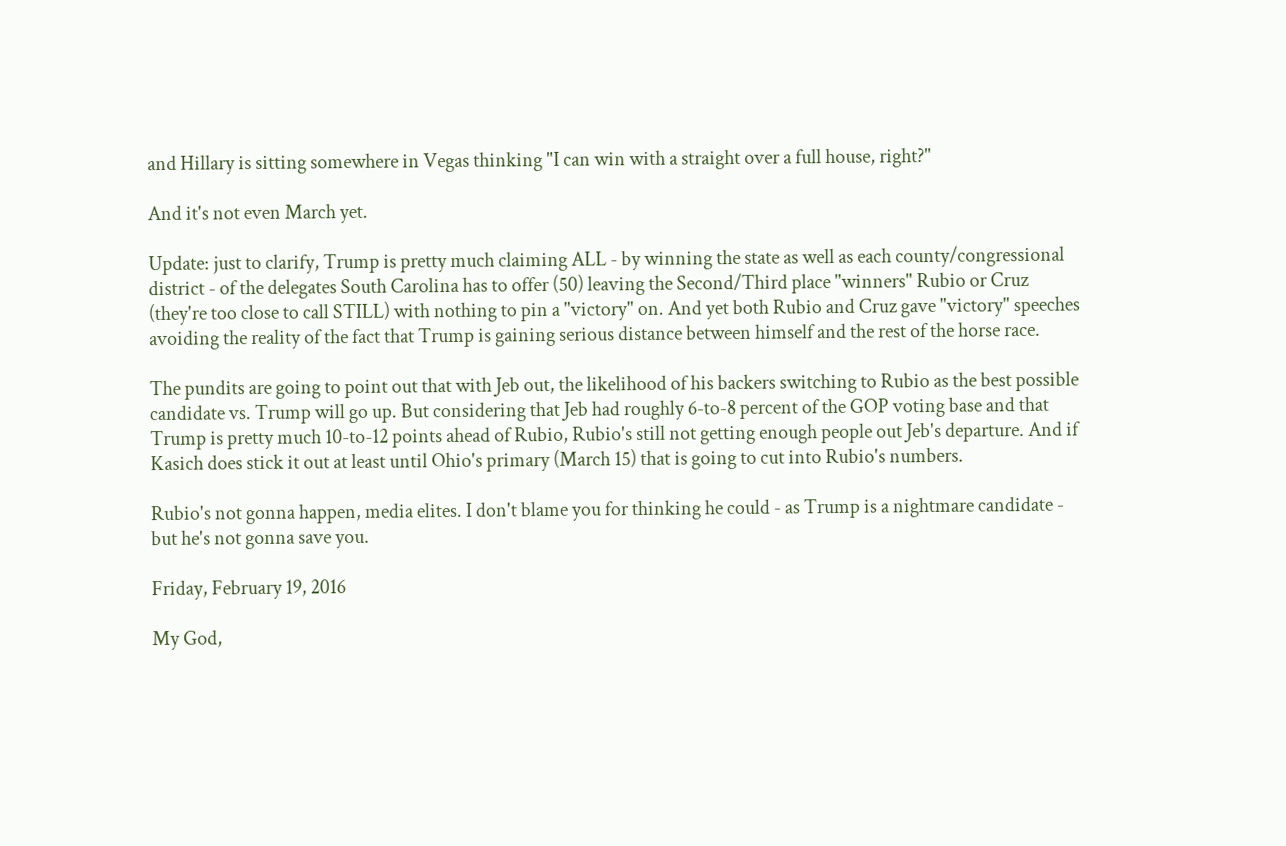and Hillary is sitting somewhere in Vegas thinking "I can win with a straight over a full house, right?"

And it's not even March yet.

Update: just to clarify, Trump is pretty much claiming ALL - by winning the state as well as each county/congressional district - of the delegates South Carolina has to offer (50) leaving the Second/Third place "winners" Rubio or Cruz (they're too close to call STILL) with nothing to pin a "victory" on. And yet both Rubio and Cruz gave "victory" speeches avoiding the reality of the fact that Trump is gaining serious distance between himself and the rest of the horse race.

The pundits are going to point out that with Jeb out, the likelihood of his backers switching to Rubio as the best possible candidate vs. Trump will go up. But considering that Jeb had roughly 6-to-8 percent of the GOP voting base and that Trump is pretty much 10-to-12 points ahead of Rubio, Rubio's still not getting enough people out Jeb's departure. And if Kasich does stick it out at least until Ohio's primary (March 15) that is going to cut into Rubio's numbers.

Rubio's not gonna happen, media elites. I don't blame you for thinking he could - as Trump is a nightmare candidate - but he's not gonna save you.

Friday, February 19, 2016

My God,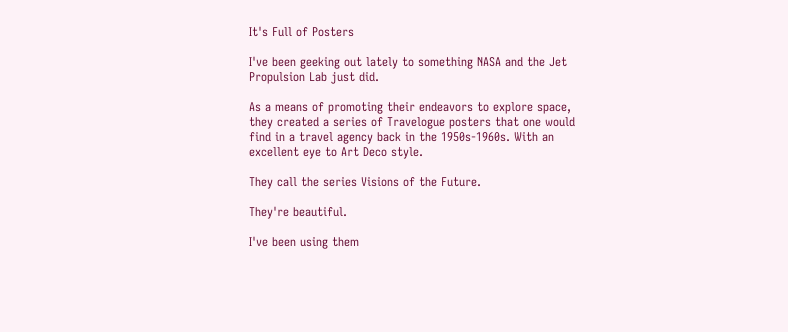It's Full of Posters

I've been geeking out lately to something NASA and the Jet Propulsion Lab just did.

As a means of promoting their endeavors to explore space, they created a series of Travelogue posters that one would find in a travel agency back in the 1950s-1960s. With an excellent eye to Art Deco style.

They call the series Visions of the Future.

They're beautiful.

I've been using them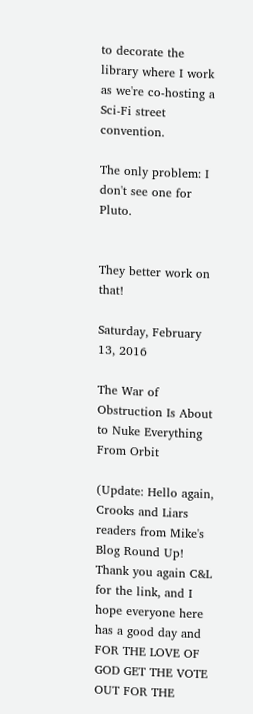to decorate the library where I work as we're co-hosting a Sci-Fi street convention.

The only problem: I don't see one for Pluto.


They better work on that!

Saturday, February 13, 2016

The War of Obstruction Is About to Nuke Everything From Orbit

(Update: Hello again, Crooks and Liars readers from Mike's Blog Round Up! Thank you again C&L for the link, and I hope everyone here has a good day and FOR THE LOVE OF GOD GET THE VOTE OUT FOR THE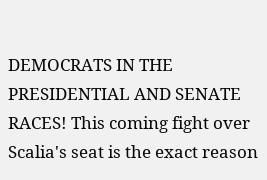DEMOCRATS IN THE PRESIDENTIAL AND SENATE RACES! This coming fight over Scalia's seat is the exact reason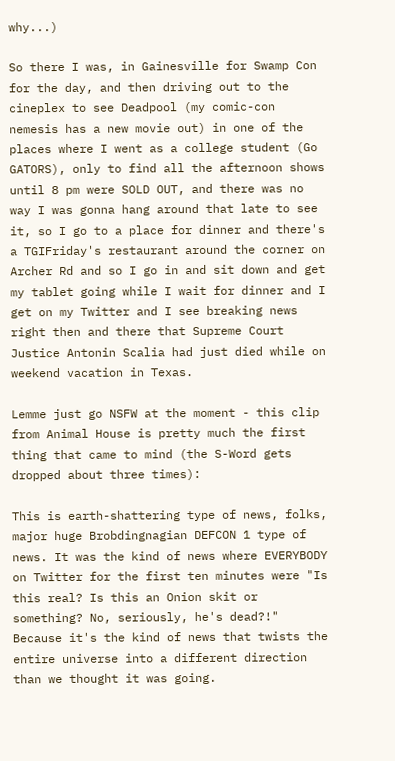why...)

So there I was, in Gainesville for Swamp Con for the day, and then driving out to the cineplex to see Deadpool (my comic-con nemesis has a new movie out) in one of the places where I went as a college student (Go GATORS), only to find all the afternoon shows until 8 pm were SOLD OUT, and there was no way I was gonna hang around that late to see it, so I go to a place for dinner and there's a TGIFriday's restaurant around the corner on Archer Rd and so I go in and sit down and get my tablet going while I wait for dinner and I get on my Twitter and I see breaking news right then and there that Supreme Court Justice Antonin Scalia had just died while on weekend vacation in Texas.

Lemme just go NSFW at the moment - this clip from Animal House is pretty much the first thing that came to mind (the S-Word gets dropped about three times):

This is earth-shattering type of news, folks, major huge Brobdingnagian DEFCON 1 type of news. It was the kind of news where EVERYBODY on Twitter for the first ten minutes were "Is this real? Is this an Onion skit or something? No, seriously, he's dead?!" Because it's the kind of news that twists the entire universe into a different direction than we thought it was going.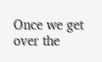Once we get over the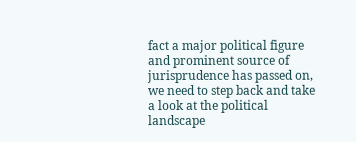fact a major political figure and prominent source of jurisprudence has passed on, we need to step back and take a look at the political landscape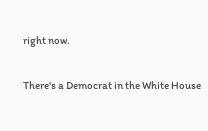right now.

There's a Democrat in the White House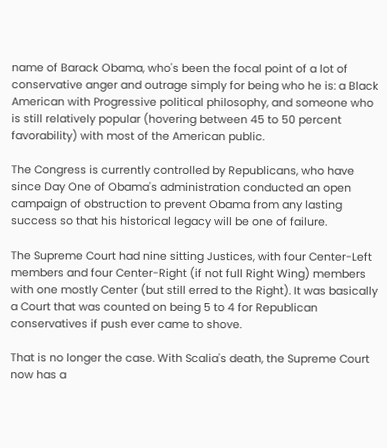name of Barack Obama, who's been the focal point of a lot of conservative anger and outrage simply for being who he is: a Black American with Progressive political philosophy, and someone who is still relatively popular (hovering between 45 to 50 percent favorability) with most of the American public.

The Congress is currently controlled by Republicans, who have since Day One of Obama's administration conducted an open campaign of obstruction to prevent Obama from any lasting success so that his historical legacy will be one of failure.

The Supreme Court had nine sitting Justices, with four Center-Left members and four Center-Right (if not full Right Wing) members with one mostly Center (but still erred to the Right). It was basically a Court that was counted on being 5 to 4 for Republican conservatives if push ever came to shove.

That is no longer the case. With Scalia's death, the Supreme Court now has a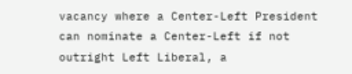vacancy where a Center-Left President can nominate a Center-Left if not outright Left Liberal, a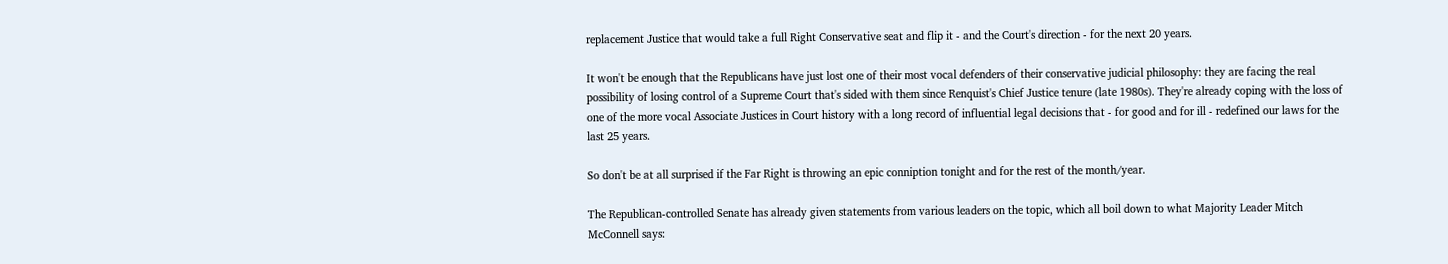replacement Justice that would take a full Right Conservative seat and flip it - and the Court's direction - for the next 20 years.

It won't be enough that the Republicans have just lost one of their most vocal defenders of their conservative judicial philosophy: they are facing the real possibility of losing control of a Supreme Court that's sided with them since Renquist's Chief Justice tenure (late 1980s). They're already coping with the loss of one of the more vocal Associate Justices in Court history with a long record of influential legal decisions that - for good and for ill - redefined our laws for the last 25 years.

So don't be at all surprised if the Far Right is throwing an epic conniption tonight and for the rest of the month/year.

The Republican-controlled Senate has already given statements from various leaders on the topic, which all boil down to what Majority Leader Mitch McConnell says: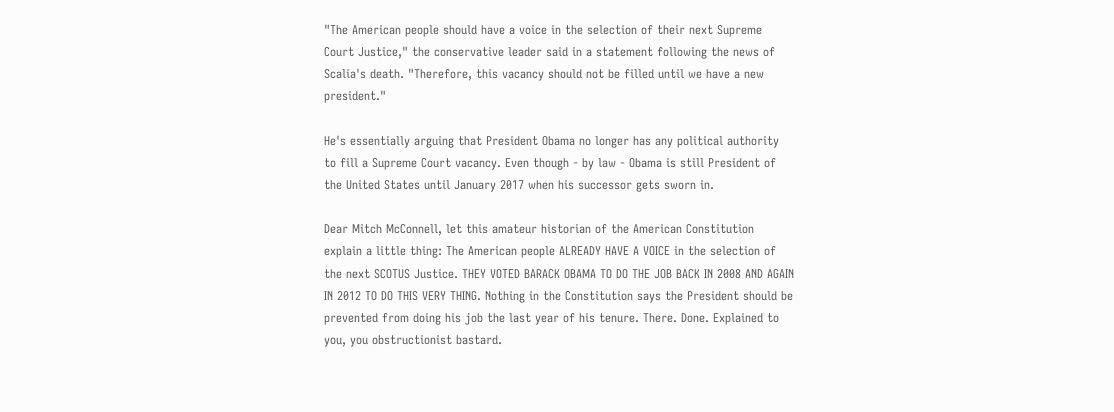"The American people should have a voice in the selection of their next Supreme Court Justice," the conservative leader said in a statement following the news of Scalia's death. "Therefore, this vacancy should not be filled until we have a new president."

He's essentially arguing that President Obama no longer has any political authority to fill a Supreme Court vacancy. Even though - by law - Obama is still President of the United States until January 2017 when his successor gets sworn in.

Dear Mitch McConnell, let this amateur historian of the American Constitution explain a little thing: The American people ALREADY HAVE A VOICE in the selection of the next SCOTUS Justice. THEY VOTED BARACK OBAMA TO DO THE JOB BACK IN 2008 AND AGAIN IN 2012 TO DO THIS VERY THING. Nothing in the Constitution says the President should be prevented from doing his job the last year of his tenure. There. Done. Explained to you, you obstructionist bastard.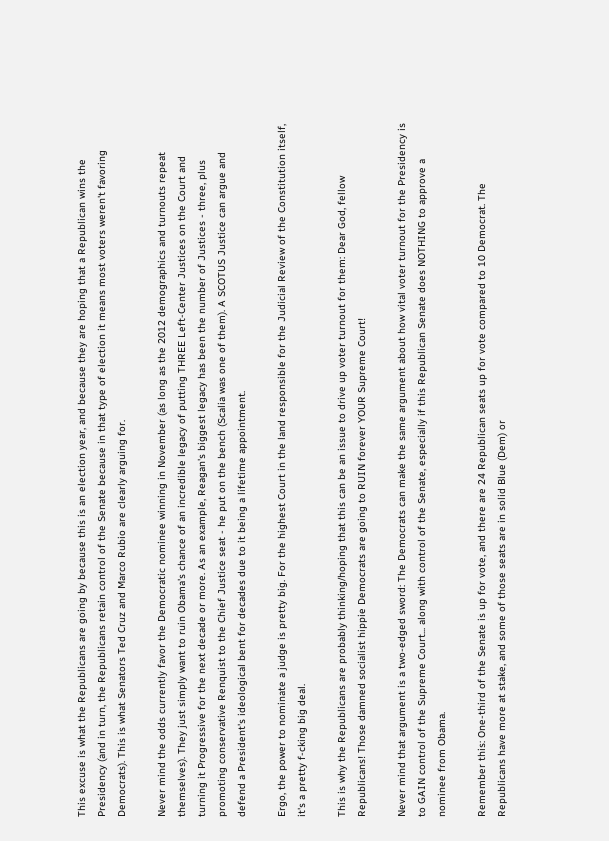This excuse is what the Republicans are going by because this is an election year, and because they are hoping that a Republican wins the Presidency (and in turn, the Republicans retain control of the Senate because in that type of election it means most voters weren't favoring Democrats). This is what Senators Ted Cruz and Marco Rubio are clearly arguing for.

Never mind the odds currently favor the Democratic nominee winning in November (as long as the 2012 demographics and turnouts repeat themselves). They just simply want to ruin Obama's chance of an incredible legacy of putting THREE Left-Center Justices on the Court and turning it Progressive for the next decade or more. As an example, Reagan's biggest legacy has been the number of Justices - three, plus promoting conservative Renquist to the Chief Justice seat - he put on the bench (Scalia was one of them). A SCOTUS Justice can argue and defend a President's ideological bent for decades due to it being a lifetime appointment.

Ergo, the power to nominate a judge is pretty big. For the highest Court in the land responsible for the Judicial Review of the Constitution itself, it's a pretty f-cking big deal.

This is why the Republicans are probably thinking/hoping that this can be an issue to drive up voter turnout for them: Dear God, fellow Republicans! Those damned socialist hippie Democrats are going to RUIN forever YOUR Supreme Court!

Never mind that argument is a two-edged sword: The Democrats can make the same argument about how vital voter turnout for the Presidency is to GAIN control of the Supreme Court... along with control of the Senate, especially if this Republican Senate does NOTHING to approve a nominee from Obama.

Remember this: One-third of the Senate is up for vote, and there are 24 Republican seats up for vote compared to 10 Democrat. The Republicans have more at stake, and some of those seats are in solid Blue (Dem) or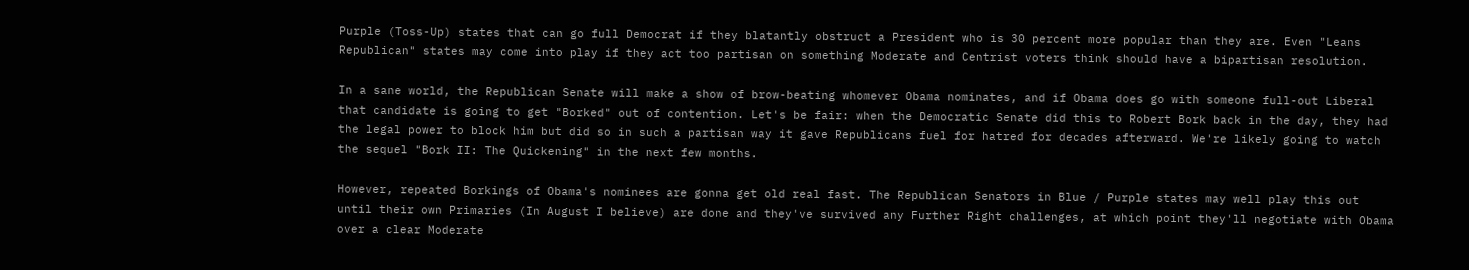Purple (Toss-Up) states that can go full Democrat if they blatantly obstruct a President who is 30 percent more popular than they are. Even "Leans Republican" states may come into play if they act too partisan on something Moderate and Centrist voters think should have a bipartisan resolution.

In a sane world, the Republican Senate will make a show of brow-beating whomever Obama nominates, and if Obama does go with someone full-out Liberal that candidate is going to get "Borked" out of contention. Let's be fair: when the Democratic Senate did this to Robert Bork back in the day, they had the legal power to block him but did so in such a partisan way it gave Republicans fuel for hatred for decades afterward. We're likely going to watch the sequel "Bork II: The Quickening" in the next few months.

However, repeated Borkings of Obama's nominees are gonna get old real fast. The Republican Senators in Blue / Purple states may well play this out until their own Primaries (In August I believe) are done and they've survived any Further Right challenges, at which point they'll negotiate with Obama over a clear Moderate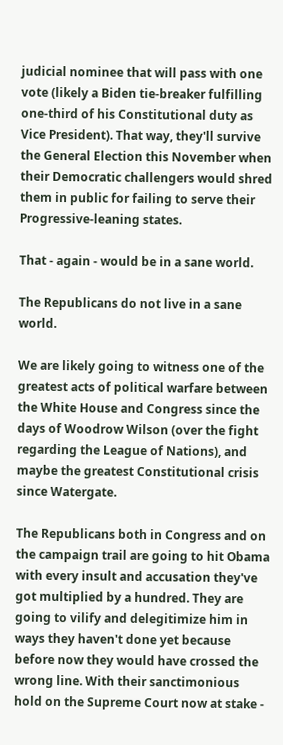judicial nominee that will pass with one vote (likely a Biden tie-breaker fulfilling one-third of his Constitutional duty as Vice President). That way, they'll survive the General Election this November when their Democratic challengers would shred them in public for failing to serve their Progressive-leaning states.

That - again - would be in a sane world.

The Republicans do not live in a sane world.

We are likely going to witness one of the greatest acts of political warfare between the White House and Congress since the days of Woodrow Wilson (over the fight regarding the League of Nations), and maybe the greatest Constitutional crisis since Watergate.

The Republicans both in Congress and on the campaign trail are going to hit Obama with every insult and accusation they've got multiplied by a hundred. They are going to vilify and delegitimize him in ways they haven't done yet because before now they would have crossed the wrong line. With their sanctimonious hold on the Supreme Court now at stake -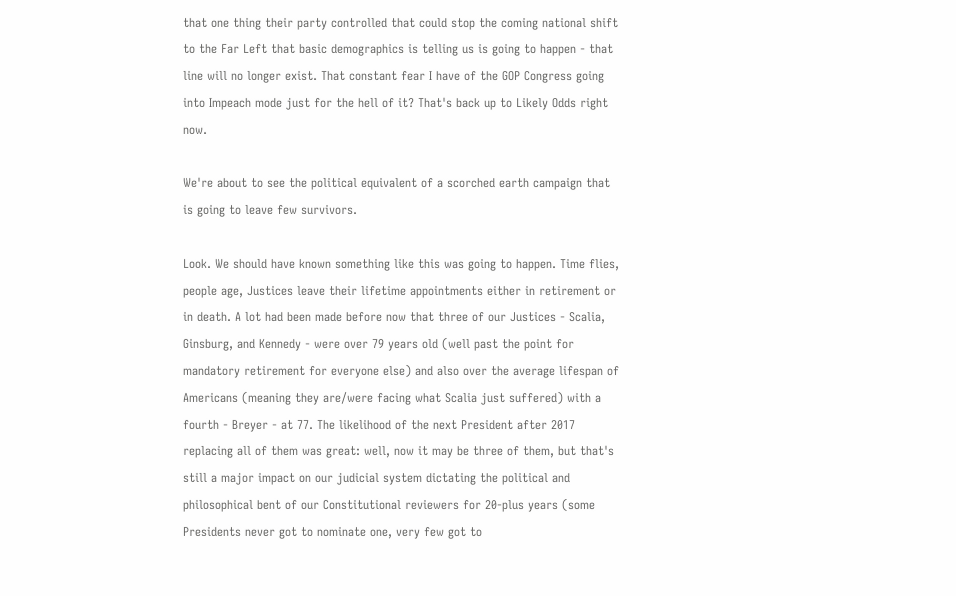that one thing their party controlled that could stop the coming national shift to the Far Left that basic demographics is telling us is going to happen - that line will no longer exist. That constant fear I have of the GOP Congress going into Impeach mode just for the hell of it? That's back up to Likely Odds right now.

We're about to see the political equivalent of a scorched earth campaign that is going to leave few survivors.

Look. We should have known something like this was going to happen. Time flies, people age, Justices leave their lifetime appointments either in retirement or in death. A lot had been made before now that three of our Justices - Scalia, Ginsburg, and Kennedy - were over 79 years old (well past the point for mandatory retirement for everyone else) and also over the average lifespan of Americans (meaning they are/were facing what Scalia just suffered) with a fourth - Breyer - at 77. The likelihood of the next President after 2017 replacing all of them was great: well, now it may be three of them, but that's still a major impact on our judicial system dictating the political and philosophical bent of our Constitutional reviewers for 20-plus years (some Presidents never got to nominate one, very few got to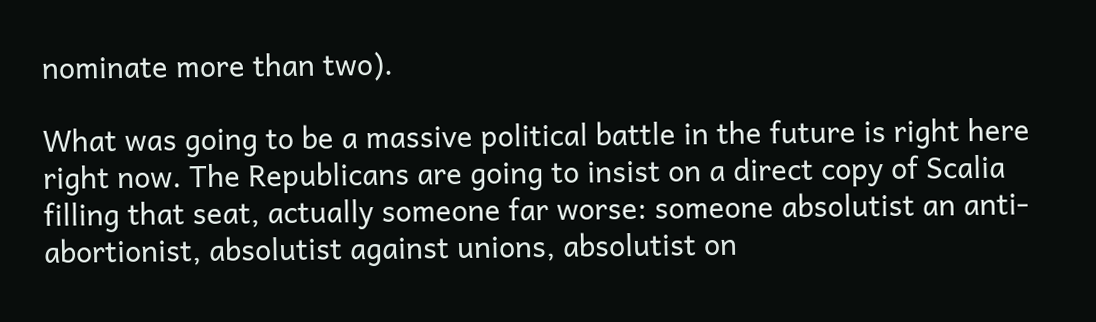nominate more than two).

What was going to be a massive political battle in the future is right here right now. The Republicans are going to insist on a direct copy of Scalia filling that seat, actually someone far worse: someone absolutist an anti-abortionist, absolutist against unions, absolutist on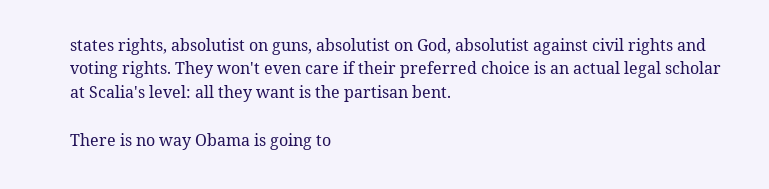states rights, absolutist on guns, absolutist on God, absolutist against civil rights and voting rights. They won't even care if their preferred choice is an actual legal scholar at Scalia's level: all they want is the partisan bent.

There is no way Obama is going to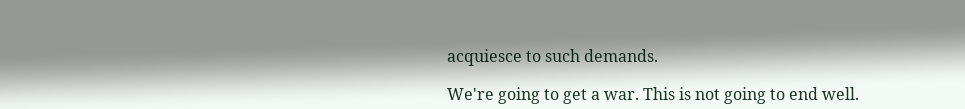acquiesce to such demands.

We're going to get a war. This is not going to end well.